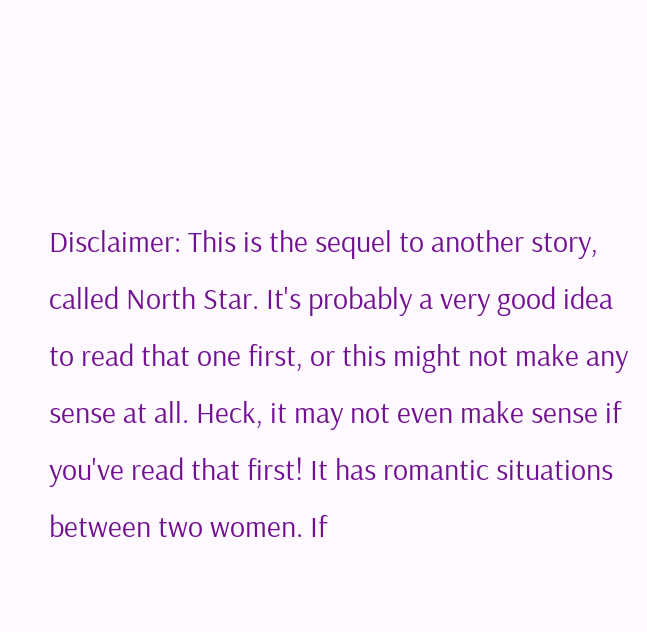Disclaimer: This is the sequel to another story, called North Star. It's probably a very good idea to read that one first, or this might not make any sense at all. Heck, it may not even make sense if you've read that first! It has romantic situations between two women. If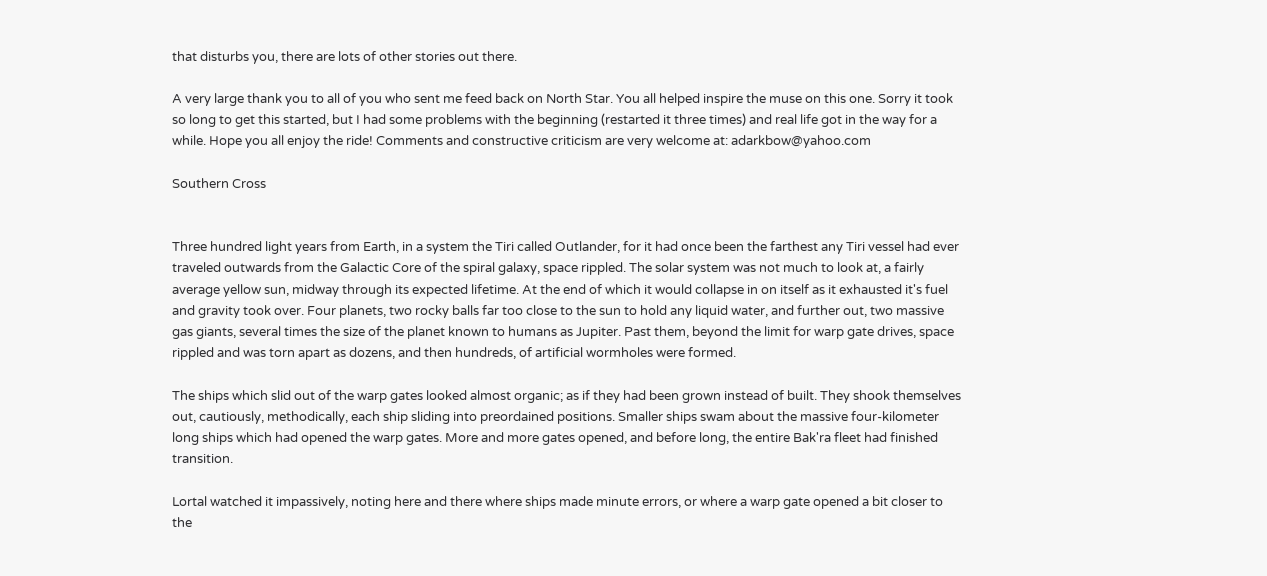that disturbs you, there are lots of other stories out there.

A very large thank you to all of you who sent me feed back on North Star. You all helped inspire the muse on this one. Sorry it took so long to get this started, but I had some problems with the beginning (restarted it three times) and real life got in the way for a while. Hope you all enjoy the ride! Comments and constructive criticism are very welcome at: adarkbow@yahoo.com

Southern Cross


Three hundred light years from Earth, in a system the Tiri called Outlander, for it had once been the farthest any Tiri vessel had ever traveled outwards from the Galactic Core of the spiral galaxy, space rippled. The solar system was not much to look at, a fairly average yellow sun, midway through its expected lifetime. At the end of which it would collapse in on itself as it exhausted it's fuel and gravity took over. Four planets, two rocky balls far too close to the sun to hold any liquid water, and further out, two massive gas giants, several times the size of the planet known to humans as Jupiter. Past them, beyond the limit for warp gate drives, space rippled and was torn apart as dozens, and then hundreds, of artificial wormholes were formed.

The ships which slid out of the warp gates looked almost organic; as if they had been grown instead of built. They shook themselves out, cautiously, methodically, each ship sliding into preordained positions. Smaller ships swam about the massive four-kilometer long ships which had opened the warp gates. More and more gates opened, and before long, the entire Bak'ra fleet had finished transition.

Lortal watched it impassively, noting here and there where ships made minute errors, or where a warp gate opened a bit closer to the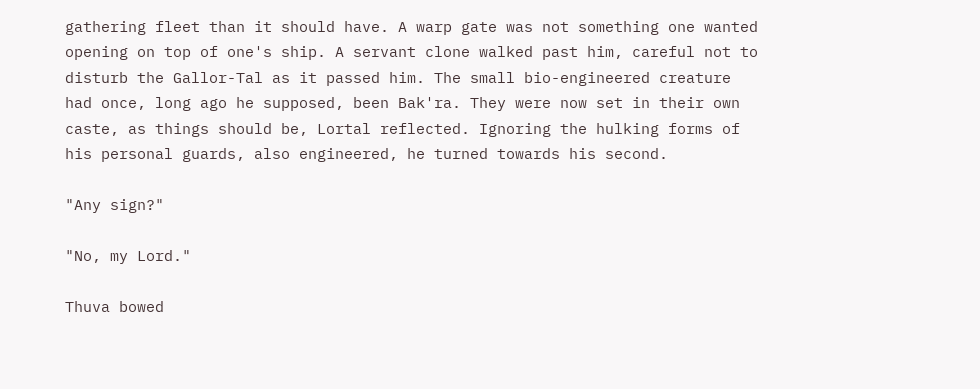gathering fleet than it should have. A warp gate was not something one wanted opening on top of one's ship. A servant clone walked past him, careful not to disturb the Gallor-Tal as it passed him. The small bio-engineered creature had once, long ago he supposed, been Bak'ra. They were now set in their own caste, as things should be, Lortal reflected. Ignoring the hulking forms of his personal guards, also engineered, he turned towards his second.

"Any sign?"

"No, my Lord."

Thuva bowed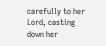carefully to her Lord, casting down her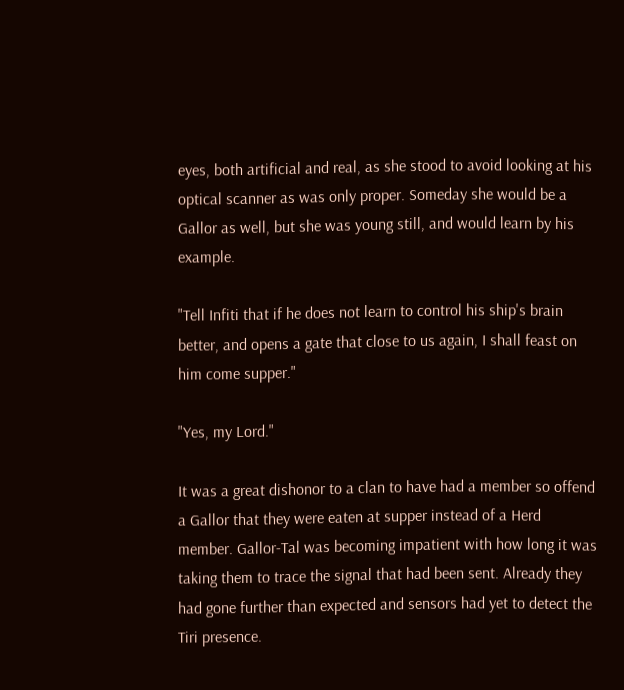eyes, both artificial and real, as she stood to avoid looking at his optical scanner as was only proper. Someday she would be a Gallor as well, but she was young still, and would learn by his example.

"Tell Infiti that if he does not learn to control his ship's brain better, and opens a gate that close to us again, I shall feast on him come supper."

"Yes, my Lord."

It was a great dishonor to a clan to have had a member so offend a Gallor that they were eaten at supper instead of a Herd member. Gallor-Tal was becoming impatient with how long it was taking them to trace the signal that had been sent. Already they had gone further than expected and sensors had yet to detect the Tiri presence.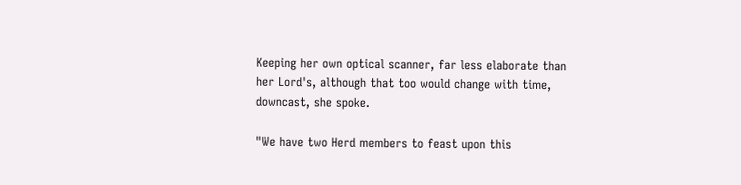Keeping her own optical scanner, far less elaborate than her Lord's, although that too would change with time, downcast, she spoke.

"We have two Herd members to feast upon this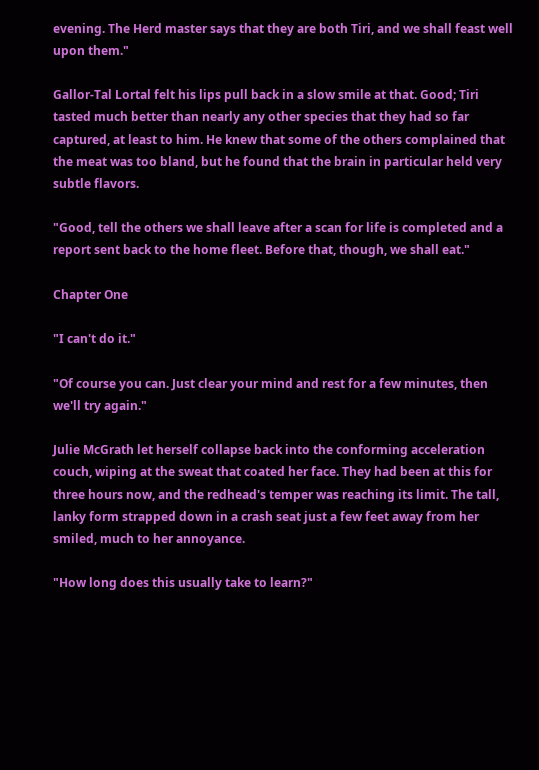evening. The Herd master says that they are both Tiri, and we shall feast well upon them."

Gallor-Tal Lortal felt his lips pull back in a slow smile at that. Good; Tiri tasted much better than nearly any other species that they had so far captured, at least to him. He knew that some of the others complained that the meat was too bland, but he found that the brain in particular held very subtle flavors.

"Good, tell the others we shall leave after a scan for life is completed and a report sent back to the home fleet. Before that, though, we shall eat."

Chapter One

"I can't do it."

"Of course you can. Just clear your mind and rest for a few minutes, then we'll try again."

Julie McGrath let herself collapse back into the conforming acceleration couch, wiping at the sweat that coated her face. They had been at this for three hours now, and the redhead's temper was reaching its limit. The tall, lanky form strapped down in a crash seat just a few feet away from her smiled, much to her annoyance.

"How long does this usually take to learn?"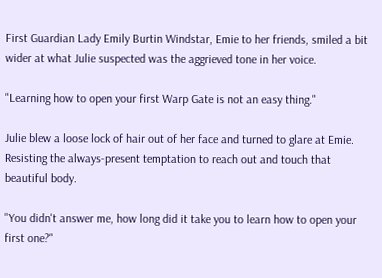First Guardian Lady Emily Burtin Windstar, Emie to her friends, smiled a bit wider at what Julie suspected was the aggrieved tone in her voice.

"Learning how to open your first Warp Gate is not an easy thing."

Julie blew a loose lock of hair out of her face and turned to glare at Emie. Resisting the always-present temptation to reach out and touch that beautiful body.

"You didn't answer me, how long did it take you to learn how to open your first one?"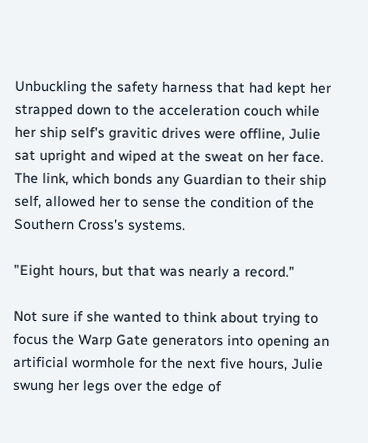Unbuckling the safety harness that had kept her strapped down to the acceleration couch while her ship self's gravitic drives were offline, Julie sat upright and wiped at the sweat on her face. The link, which bonds any Guardian to their ship self, allowed her to sense the condition of the Southern Cross's systems.

"Eight hours, but that was nearly a record."

Not sure if she wanted to think about trying to focus the Warp Gate generators into opening an artificial wormhole for the next five hours, Julie swung her legs over the edge of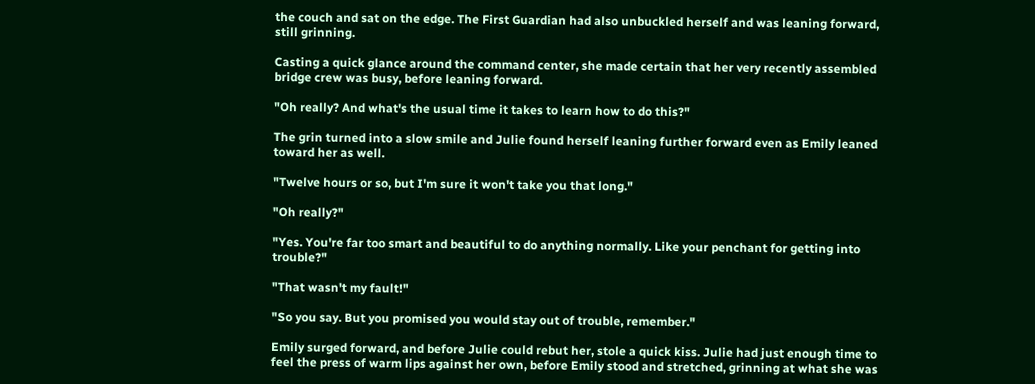the couch and sat on the edge. The First Guardian had also unbuckled herself and was leaning forward, still grinning.

Casting a quick glance around the command center, she made certain that her very recently assembled bridge crew was busy, before leaning forward.

"Oh really? And what's the usual time it takes to learn how to do this?"

The grin turned into a slow smile and Julie found herself leaning further forward even as Emily leaned toward her as well.

"Twelve hours or so, but I'm sure it won't take you that long."

"Oh really?"

"Yes. You're far too smart and beautiful to do anything normally. Like your penchant for getting into trouble?"

"That wasn't my fault!"

"So you say. But you promised you would stay out of trouble, remember."

Emily surged forward, and before Julie could rebut her, stole a quick kiss. Julie had just enough time to feel the press of warm lips against her own, before Emily stood and stretched, grinning at what she was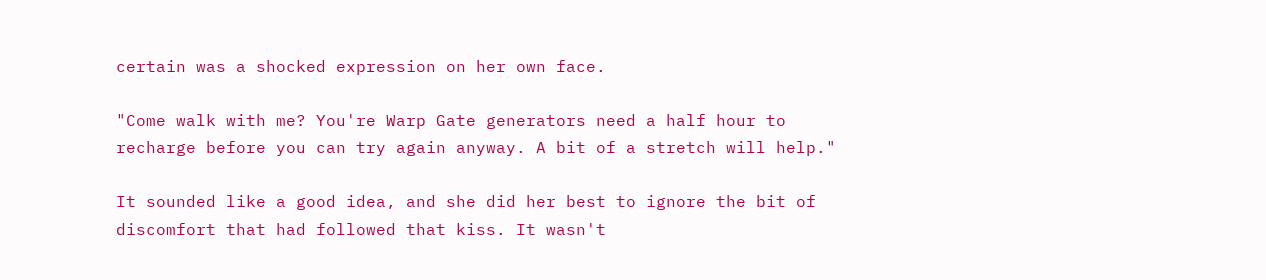certain was a shocked expression on her own face.

"Come walk with me? You're Warp Gate generators need a half hour to recharge before you can try again anyway. A bit of a stretch will help."

It sounded like a good idea, and she did her best to ignore the bit of discomfort that had followed that kiss. It wasn't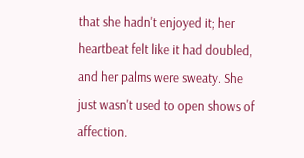that she hadn't enjoyed it; her heartbeat felt like it had doubled, and her palms were sweaty. She just wasn't used to open shows of affection.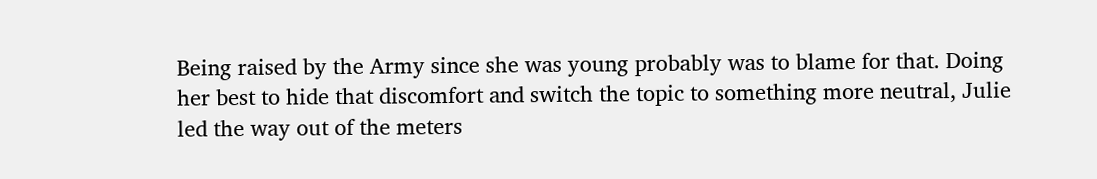Being raised by the Army since she was young probably was to blame for that. Doing her best to hide that discomfort and switch the topic to something more neutral, Julie led the way out of the meters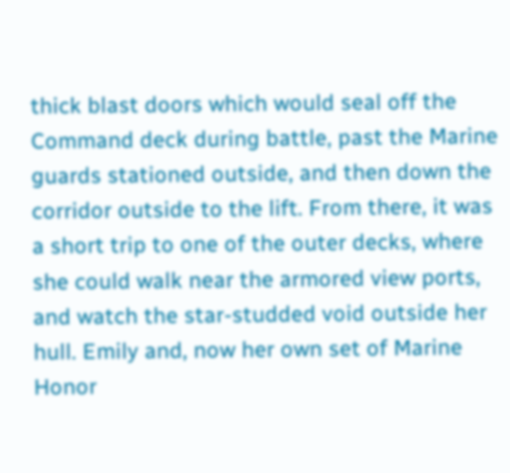thick blast doors which would seal off the Command deck during battle, past the Marine guards stationed outside, and then down the corridor outside to the lift. From there, it was a short trip to one of the outer decks, where she could walk near the armored view ports, and watch the star-studded void outside her hull. Emily and, now her own set of Marine Honor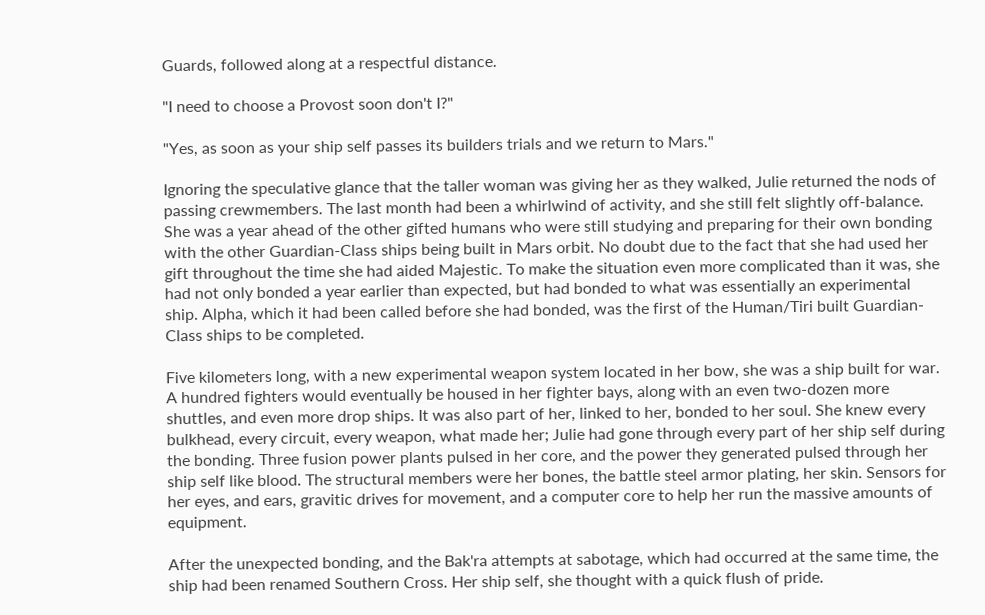Guards, followed along at a respectful distance.

"I need to choose a Provost soon don't I?"

"Yes, as soon as your ship self passes its builders trials and we return to Mars."

Ignoring the speculative glance that the taller woman was giving her as they walked, Julie returned the nods of passing crewmembers. The last month had been a whirlwind of activity, and she still felt slightly off-balance. She was a year ahead of the other gifted humans who were still studying and preparing for their own bonding with the other Guardian-Class ships being built in Mars orbit. No doubt due to the fact that she had used her gift throughout the time she had aided Majestic. To make the situation even more complicated than it was, she had not only bonded a year earlier than expected, but had bonded to what was essentially an experimental ship. Alpha, which it had been called before she had bonded, was the first of the Human/Tiri built Guardian-Class ships to be completed.

Five kilometers long, with a new experimental weapon system located in her bow, she was a ship built for war. A hundred fighters would eventually be housed in her fighter bays, along with an even two-dozen more shuttles, and even more drop ships. It was also part of her, linked to her, bonded to her soul. She knew every bulkhead, every circuit, every weapon, what made her; Julie had gone through every part of her ship self during the bonding. Three fusion power plants pulsed in her core, and the power they generated pulsed through her ship self like blood. The structural members were her bones, the battle steel armor plating, her skin. Sensors for her eyes, and ears, gravitic drives for movement, and a computer core to help her run the massive amounts of equipment.

After the unexpected bonding, and the Bak'ra attempts at sabotage, which had occurred at the same time, the ship had been renamed Southern Cross. Her ship self, she thought with a quick flush of pride.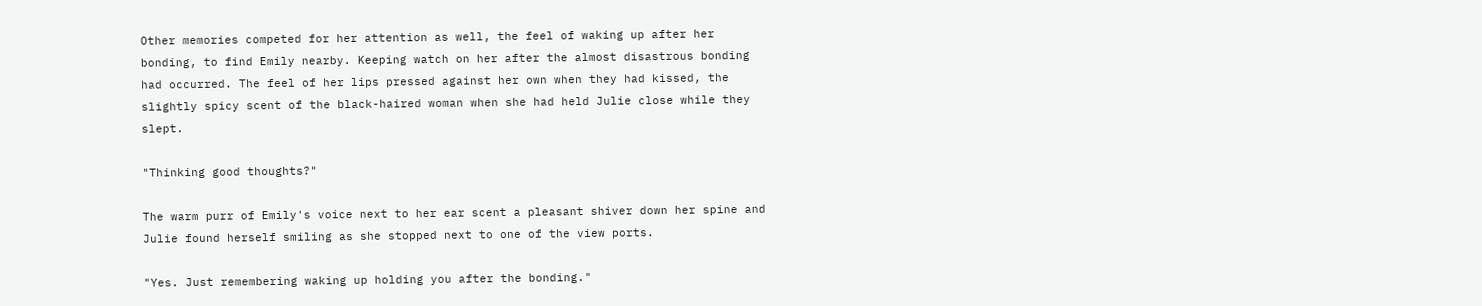Other memories competed for her attention as well, the feel of waking up after her bonding, to find Emily nearby. Keeping watch on her after the almost disastrous bonding had occurred. The feel of her lips pressed against her own when they had kissed, the slightly spicy scent of the black-haired woman when she had held Julie close while they slept.

"Thinking good thoughts?"

The warm purr of Emily's voice next to her ear scent a pleasant shiver down her spine and Julie found herself smiling as she stopped next to one of the view ports.

"Yes. Just remembering waking up holding you after the bonding."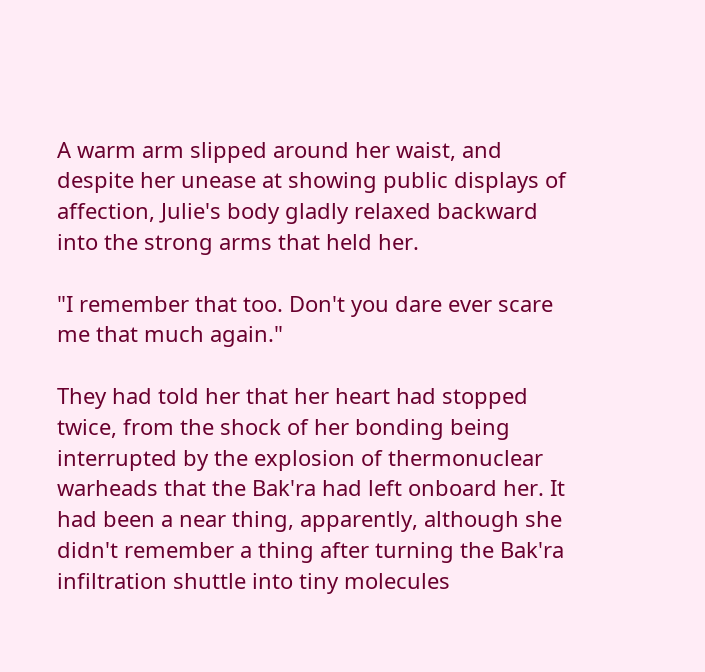A warm arm slipped around her waist, and despite her unease at showing public displays of affection, Julie's body gladly relaxed backward into the strong arms that held her.

"I remember that too. Don't you dare ever scare me that much again."

They had told her that her heart had stopped twice, from the shock of her bonding being interrupted by the explosion of thermonuclear warheads that the Bak'ra had left onboard her. It had been a near thing, apparently, although she didn't remember a thing after turning the Bak'ra infiltration shuttle into tiny molecules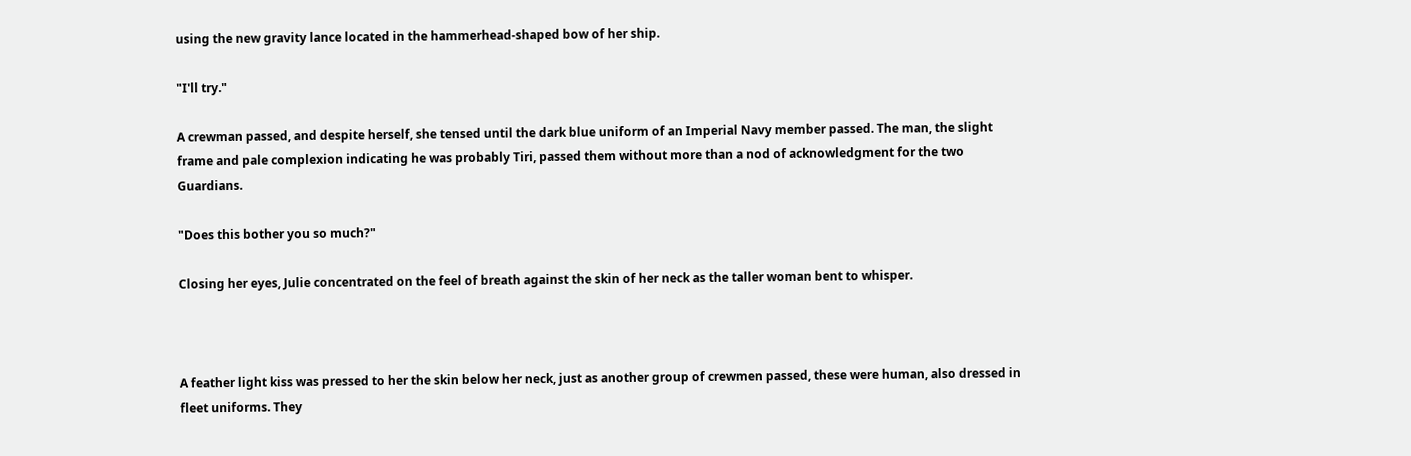using the new gravity lance located in the hammerhead-shaped bow of her ship.

"I'll try."

A crewman passed, and despite herself, she tensed until the dark blue uniform of an Imperial Navy member passed. The man, the slight frame and pale complexion indicating he was probably Tiri, passed them without more than a nod of acknowledgment for the two Guardians.

"Does this bother you so much?"

Closing her eyes, Julie concentrated on the feel of breath against the skin of her neck as the taller woman bent to whisper.



A feather light kiss was pressed to her the skin below her neck, just as another group of crewmen passed, these were human, also dressed in fleet uniforms. They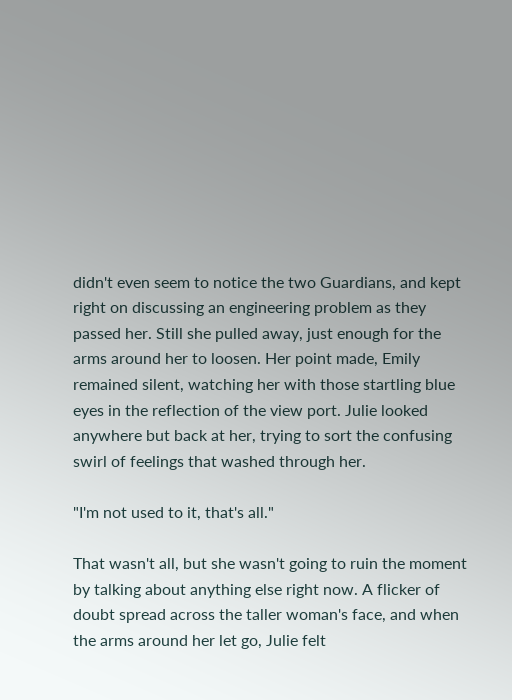didn't even seem to notice the two Guardians, and kept right on discussing an engineering problem as they passed her. Still she pulled away, just enough for the arms around her to loosen. Her point made, Emily remained silent, watching her with those startling blue eyes in the reflection of the view port. Julie looked anywhere but back at her, trying to sort the confusing swirl of feelings that washed through her.

"I'm not used to it, that's all."

That wasn't all, but she wasn't going to ruin the moment by talking about anything else right now. A flicker of doubt spread across the taller woman's face, and when the arms around her let go, Julie felt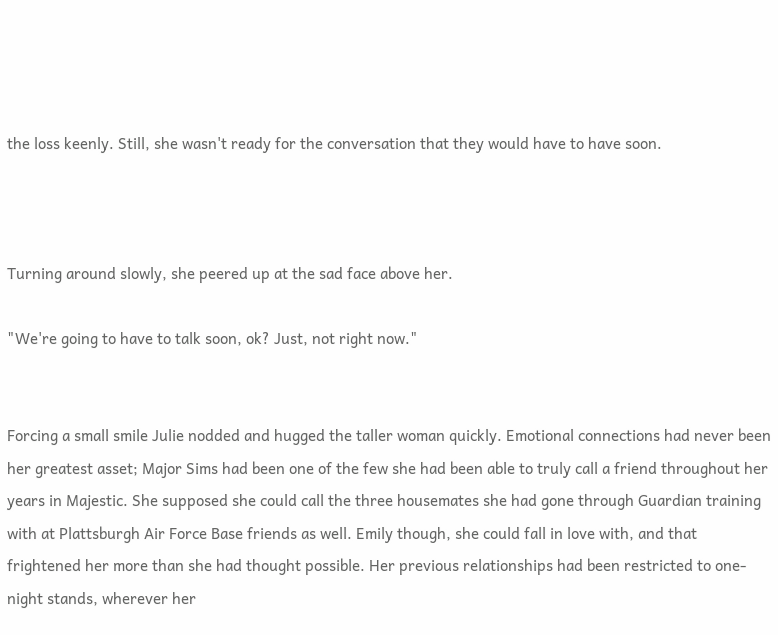the loss keenly. Still, she wasn't ready for the conversation that they would have to have soon.



Turning around slowly, she peered up at the sad face above her.

"We're going to have to talk soon, ok? Just, not right now."


Forcing a small smile Julie nodded and hugged the taller woman quickly. Emotional connections had never been her greatest asset; Major Sims had been one of the few she had been able to truly call a friend throughout her years in Majestic. She supposed she could call the three housemates she had gone through Guardian training with at Plattsburgh Air Force Base friends as well. Emily though, she could fall in love with, and that frightened her more than she had thought possible. Her previous relationships had been restricted to one-night stands, wherever her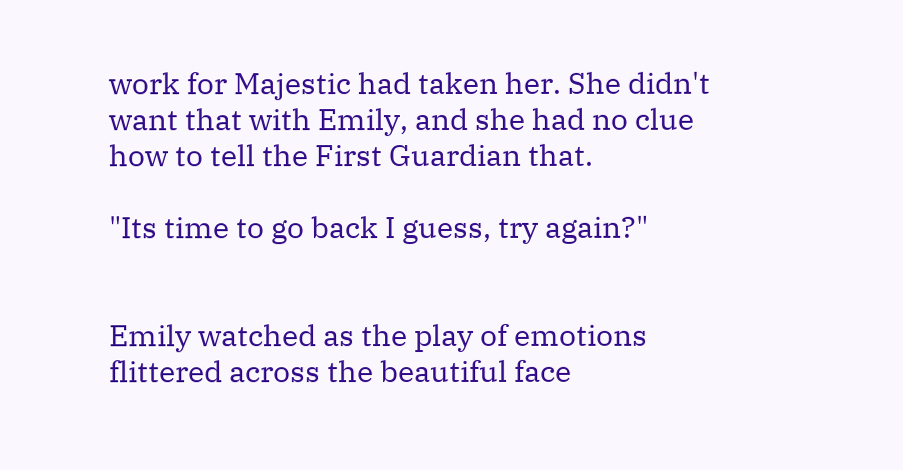work for Majestic had taken her. She didn't want that with Emily, and she had no clue how to tell the First Guardian that.

"Its time to go back I guess, try again?"


Emily watched as the play of emotions flittered across the beautiful face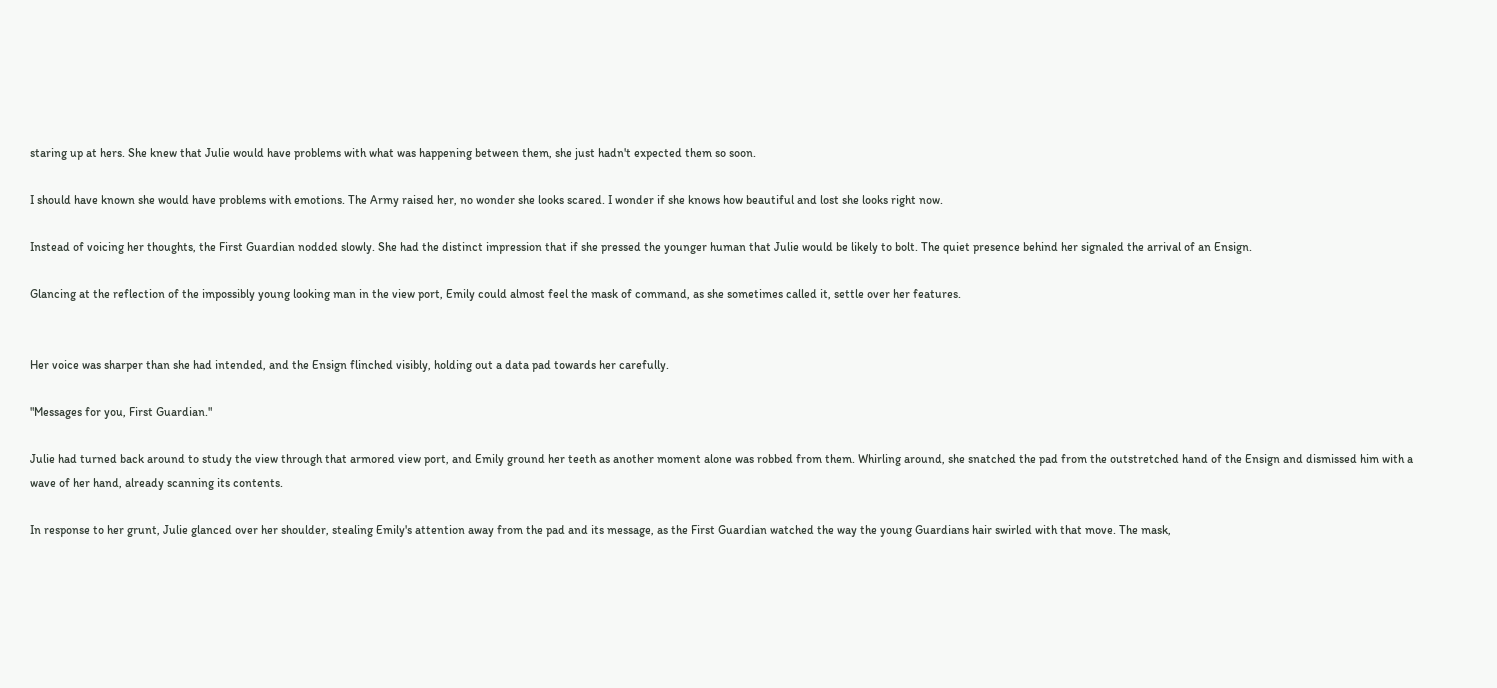staring up at hers. She knew that Julie would have problems with what was happening between them, she just hadn't expected them so soon.

I should have known she would have problems with emotions. The Army raised her, no wonder she looks scared. I wonder if she knows how beautiful and lost she looks right now.

Instead of voicing her thoughts, the First Guardian nodded slowly. She had the distinct impression that if she pressed the younger human that Julie would be likely to bolt. The quiet presence behind her signaled the arrival of an Ensign.

Glancing at the reflection of the impossibly young looking man in the view port, Emily could almost feel the mask of command, as she sometimes called it, settle over her features.


Her voice was sharper than she had intended, and the Ensign flinched visibly, holding out a data pad towards her carefully.

"Messages for you, First Guardian."

Julie had turned back around to study the view through that armored view port, and Emily ground her teeth as another moment alone was robbed from them. Whirling around, she snatched the pad from the outstretched hand of the Ensign and dismissed him with a wave of her hand, already scanning its contents.

In response to her grunt, Julie glanced over her shoulder, stealing Emily's attention away from the pad and its message, as the First Guardian watched the way the young Guardians hair swirled with that move. The mask,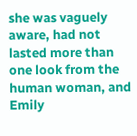she was vaguely aware, had not lasted more than one look from the human woman, and Emily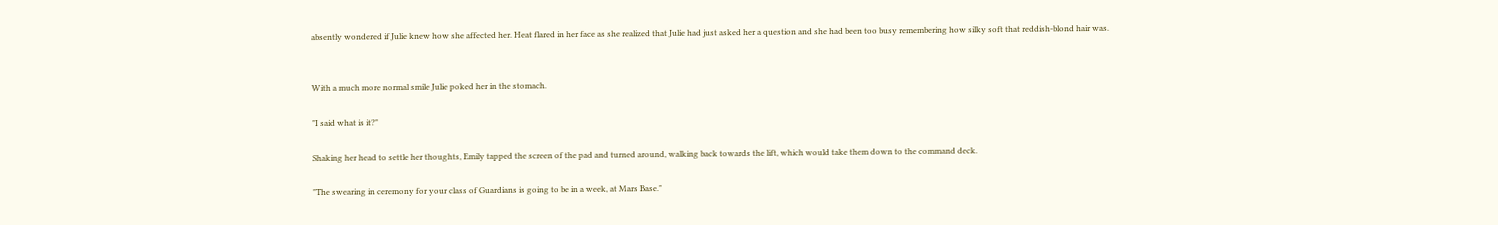absently wondered if Julie knew how she affected her. Heat flared in her face as she realized that Julie had just asked her a question and she had been too busy remembering how silky soft that reddish-blond hair was.


With a much more normal smile Julie poked her in the stomach.

"I said what is it?"

Shaking her head to settle her thoughts, Emily tapped the screen of the pad and turned around, walking back towards the lift, which would take them down to the command deck.

"The swearing in ceremony for your class of Guardians is going to be in a week, at Mars Base."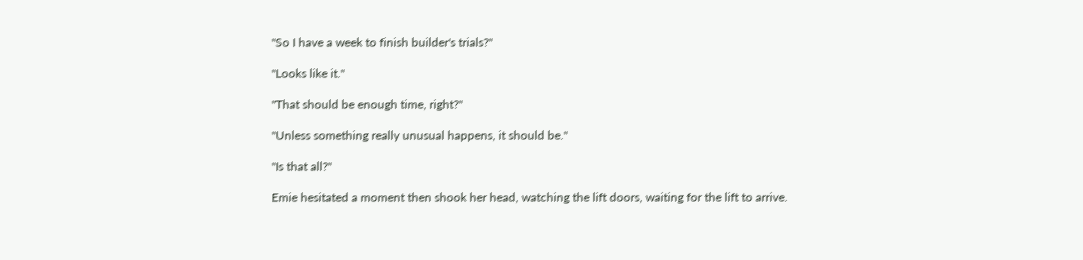"So I have a week to finish builder's trials?"

"Looks like it."

"That should be enough time, right?"

"Unless something really unusual happens, it should be."

"Is that all?"

Emie hesitated a moment then shook her head, watching the lift doors, waiting for the lift to arrive.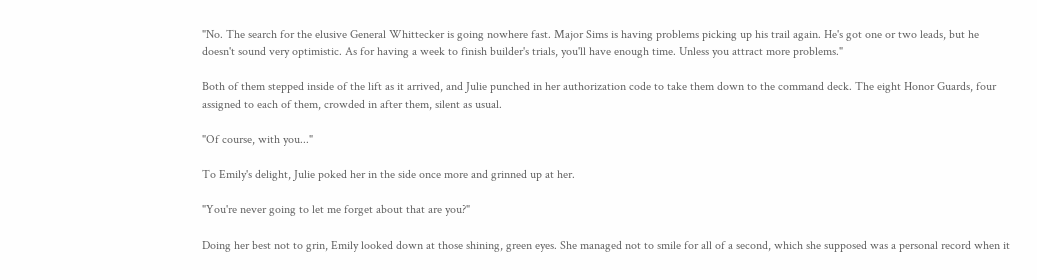"No. The search for the elusive General Whittecker is going nowhere fast. Major Sims is having problems picking up his trail again. He's got one or two leads, but he doesn't sound very optimistic. As for having a week to finish builder's trials, you'll have enough time. Unless you attract more problems."

Both of them stepped inside of the lift as it arrived, and Julie punched in her authorization code to take them down to the command deck. The eight Honor Guards, four assigned to each of them, crowded in after them, silent as usual.

"Of course, with you..."

To Emily's delight, Julie poked her in the side once more and grinned up at her.

"You're never going to let me forget about that are you?"

Doing her best not to grin, Emily looked down at those shining, green eyes. She managed not to smile for all of a second, which she supposed was a personal record when it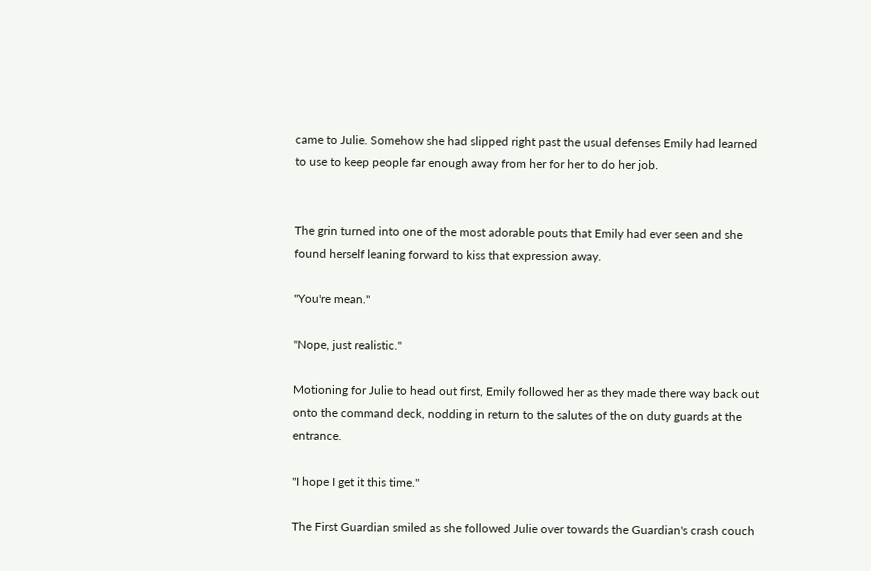came to Julie. Somehow she had slipped right past the usual defenses Emily had learned to use to keep people far enough away from her for her to do her job.


The grin turned into one of the most adorable pouts that Emily had ever seen and she found herself leaning forward to kiss that expression away.

"You're mean."

"Nope, just realistic."

Motioning for Julie to head out first, Emily followed her as they made there way back out onto the command deck, nodding in return to the salutes of the on duty guards at the entrance.

"I hope I get it this time."

The First Guardian smiled as she followed Julie over towards the Guardian's crash couch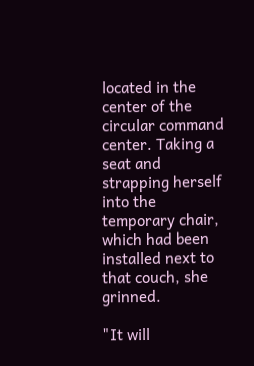located in the center of the circular command center. Taking a seat and strapping herself into the temporary chair, which had been installed next to that couch, she grinned.

"It will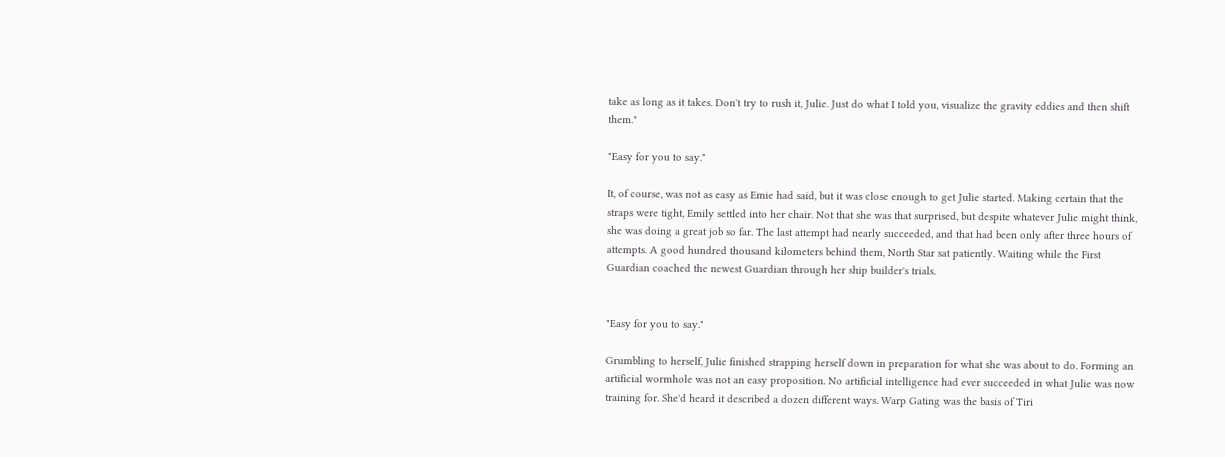take as long as it takes. Don't try to rush it, Julie. Just do what I told you, visualize the gravity eddies and then shift them."

"Easy for you to say."

It, of course, was not as easy as Emie had said, but it was close enough to get Julie started. Making certain that the straps were tight, Emily settled into her chair. Not that she was that surprised, but despite whatever Julie might think, she was doing a great job so far. The last attempt had nearly succeeded, and that had been only after three hours of attempts. A good hundred thousand kilometers behind them, North Star sat patiently. Waiting while the First Guardian coached the newest Guardian through her ship builder's trials.


"Easy for you to say."

Grumbling to herself, Julie finished strapping herself down in preparation for what she was about to do. Forming an artificial wormhole was not an easy proposition. No artificial intelligence had ever succeeded in what Julie was now training for. She'd heard it described a dozen different ways. Warp Gating was the basis of Tiri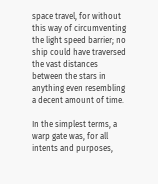space travel, for without this way of circumventing the light speed barrier; no ship could have traversed the vast distances between the stars in anything even resembling a decent amount of time.

In the simplest terms, a warp gate was, for all intents and purposes,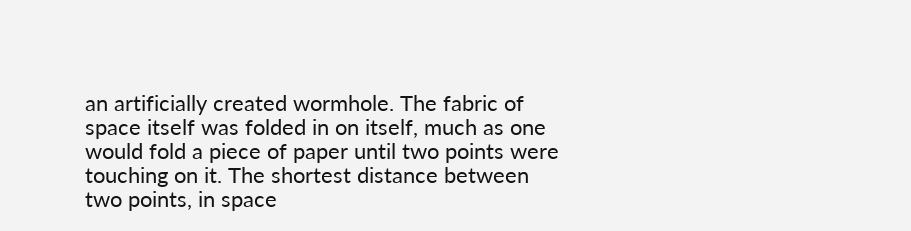an artificially created wormhole. The fabric of space itself was folded in on itself, much as one would fold a piece of paper until two points were touching on it. The shortest distance between two points, in space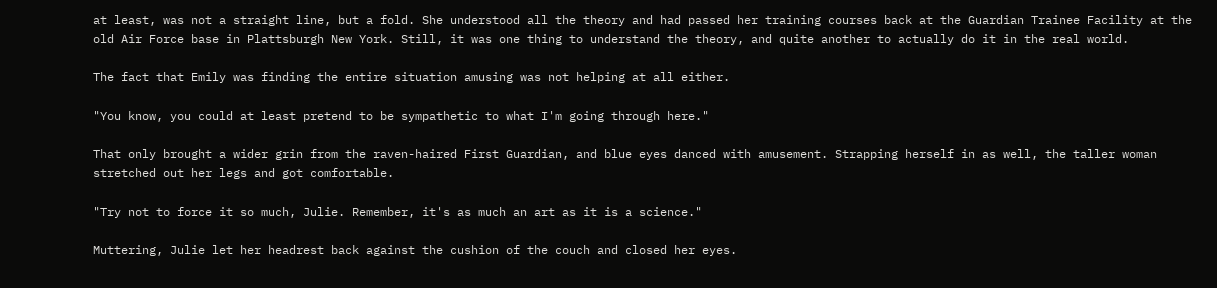at least, was not a straight line, but a fold. She understood all the theory and had passed her training courses back at the Guardian Trainee Facility at the old Air Force base in Plattsburgh New York. Still, it was one thing to understand the theory, and quite another to actually do it in the real world.

The fact that Emily was finding the entire situation amusing was not helping at all either.

"You know, you could at least pretend to be sympathetic to what I'm going through here."

That only brought a wider grin from the raven-haired First Guardian, and blue eyes danced with amusement. Strapping herself in as well, the taller woman stretched out her legs and got comfortable.

"Try not to force it so much, Julie. Remember, it's as much an art as it is a science."

Muttering, Julie let her headrest back against the cushion of the couch and closed her eyes.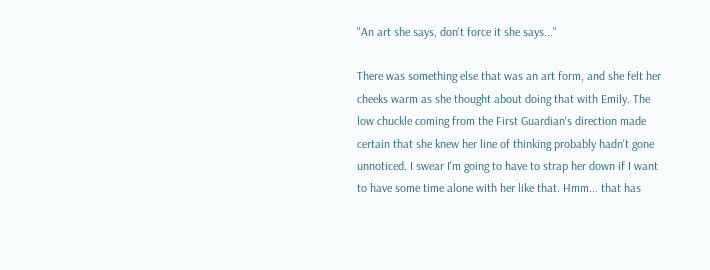"An art she says, don't force it she says..."

There was something else that was an art form, and she felt her cheeks warm as she thought about doing that with Emily. The low chuckle coming from the First Guardian's direction made certain that she knew her line of thinking probably hadn't gone unnoticed. I swear I'm going to have to strap her down if I want to have some time alone with her like that. Hmm... that has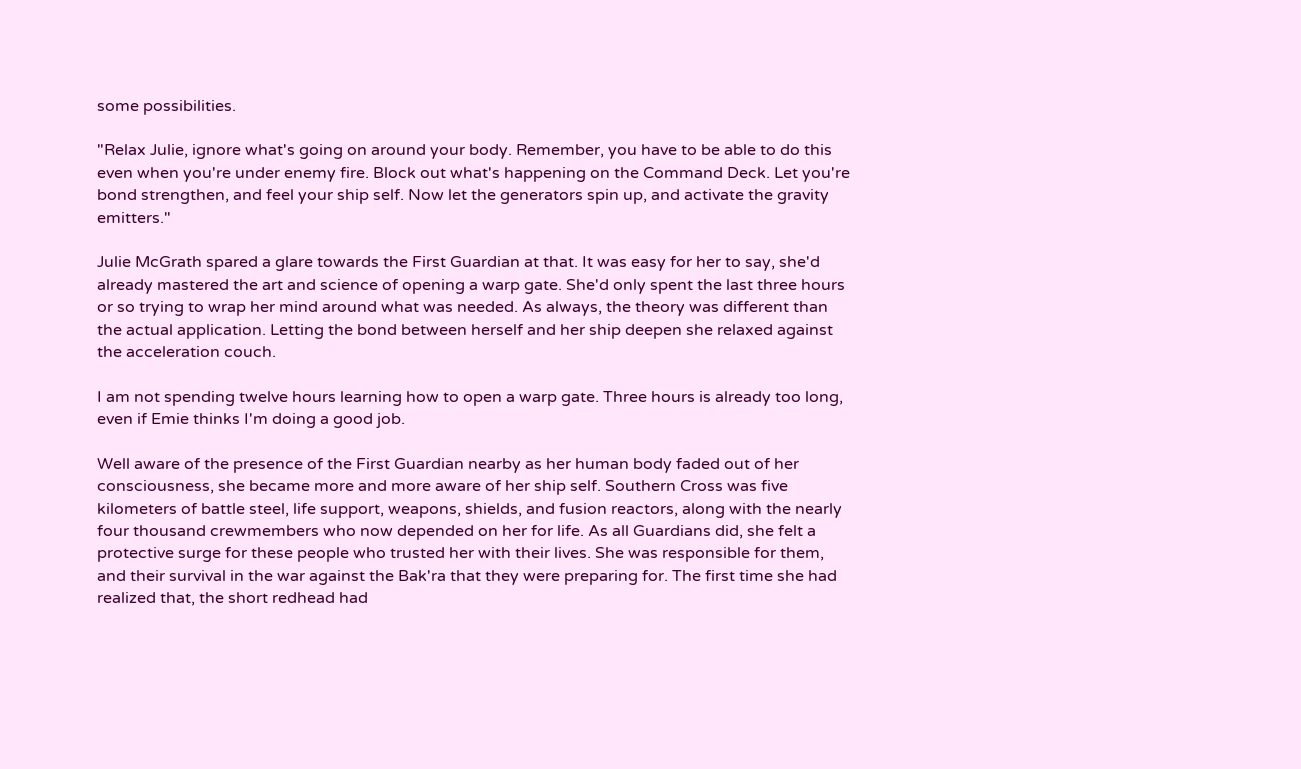some possibilities.

"Relax Julie, ignore what's going on around your body. Remember, you have to be able to do this even when you're under enemy fire. Block out what's happening on the Command Deck. Let you're bond strengthen, and feel your ship self. Now let the generators spin up, and activate the gravity emitters."

Julie McGrath spared a glare towards the First Guardian at that. It was easy for her to say, she'd already mastered the art and science of opening a warp gate. She'd only spent the last three hours or so trying to wrap her mind around what was needed. As always, the theory was different than the actual application. Letting the bond between herself and her ship deepen she relaxed against the acceleration couch.

I am not spending twelve hours learning how to open a warp gate. Three hours is already too long, even if Emie thinks I'm doing a good job.

Well aware of the presence of the First Guardian nearby as her human body faded out of her consciousness, she became more and more aware of her ship self. Southern Cross was five kilometers of battle steel, life support, weapons, shields, and fusion reactors, along with the nearly four thousand crewmembers who now depended on her for life. As all Guardians did, she felt a protective surge for these people who trusted her with their lives. She was responsible for them, and their survival in the war against the Bak'ra that they were preparing for. The first time she had realized that, the short redhead had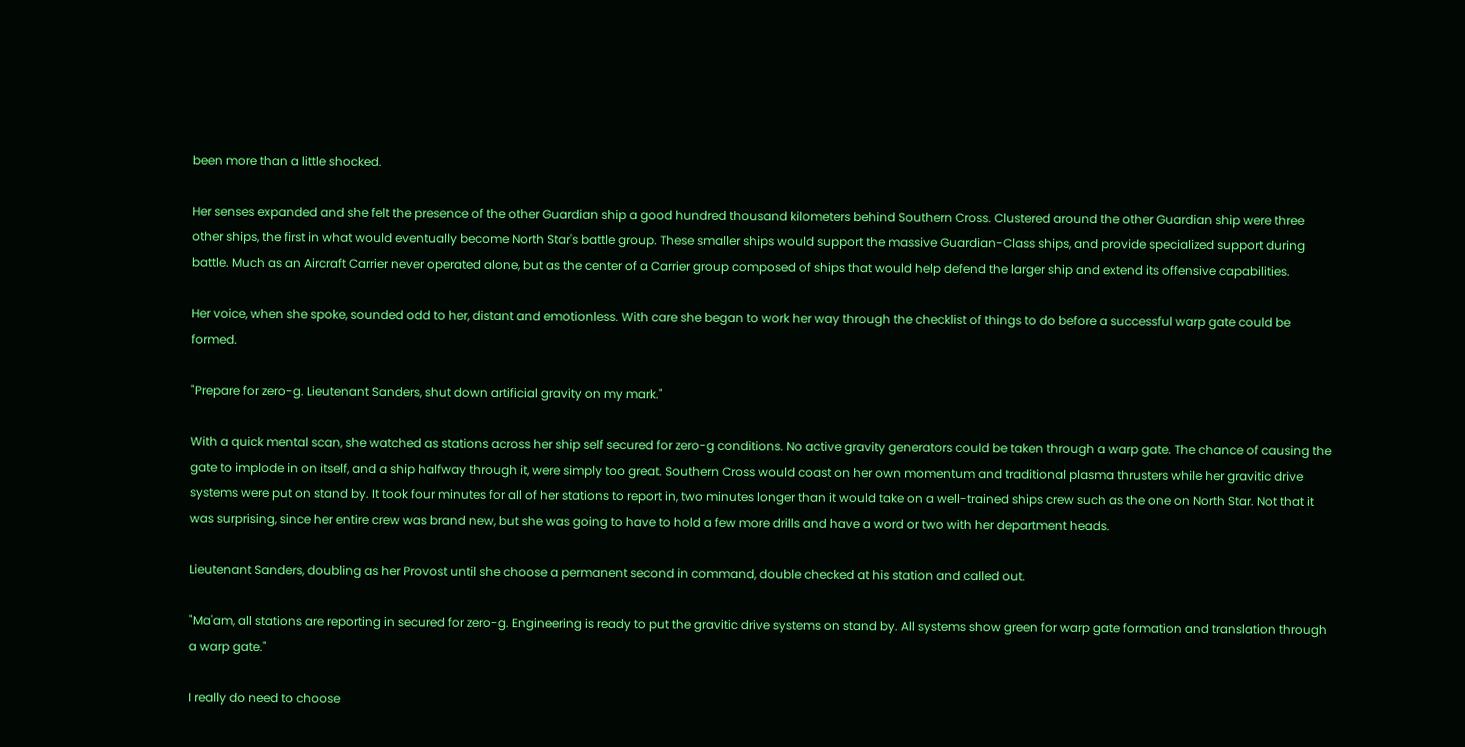been more than a little shocked.

Her senses expanded and she felt the presence of the other Guardian ship a good hundred thousand kilometers behind Southern Cross. Clustered around the other Guardian ship were three other ships, the first in what would eventually become North Star's battle group. These smaller ships would support the massive Guardian-Class ships, and provide specialized support during battle. Much as an Aircraft Carrier never operated alone, but as the center of a Carrier group composed of ships that would help defend the larger ship and extend its offensive capabilities.

Her voice, when she spoke, sounded odd to her, distant and emotionless. With care she began to work her way through the checklist of things to do before a successful warp gate could be formed.

"Prepare for zero-g. Lieutenant Sanders, shut down artificial gravity on my mark."

With a quick mental scan, she watched as stations across her ship self secured for zero-g conditions. No active gravity generators could be taken through a warp gate. The chance of causing the gate to implode in on itself, and a ship halfway through it, were simply too great. Southern Cross would coast on her own momentum and traditional plasma thrusters while her gravitic drive systems were put on stand by. It took four minutes for all of her stations to report in, two minutes longer than it would take on a well-trained ships crew such as the one on North Star. Not that it was surprising, since her entire crew was brand new, but she was going to have to hold a few more drills and have a word or two with her department heads.

Lieutenant Sanders, doubling as her Provost until she choose a permanent second in command, double checked at his station and called out.

"Ma'am, all stations are reporting in secured for zero-g. Engineering is ready to put the gravitic drive systems on stand by. All systems show green for warp gate formation and translation through a warp gate."

I really do need to choose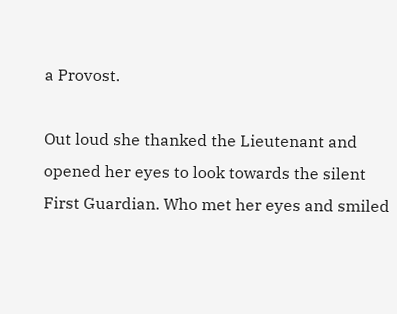a Provost.

Out loud she thanked the Lieutenant and opened her eyes to look towards the silent First Guardian. Who met her eyes and smiled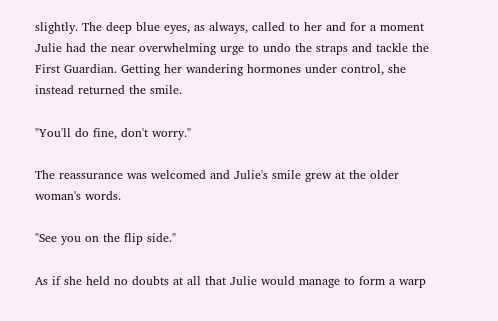slightly. The deep blue eyes, as always, called to her and for a moment Julie had the near overwhelming urge to undo the straps and tackle the First Guardian. Getting her wandering hormones under control, she instead returned the smile.

"You'll do fine, don't worry."

The reassurance was welcomed and Julie's smile grew at the older woman's words.

"See you on the flip side."

As if she held no doubts at all that Julie would manage to form a warp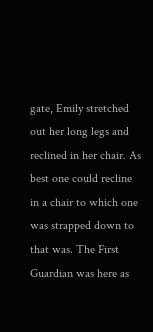gate, Emily stretched out her long legs and reclined in her chair. As best one could recline in a chair to which one was strapped down to that was. The First Guardian was here as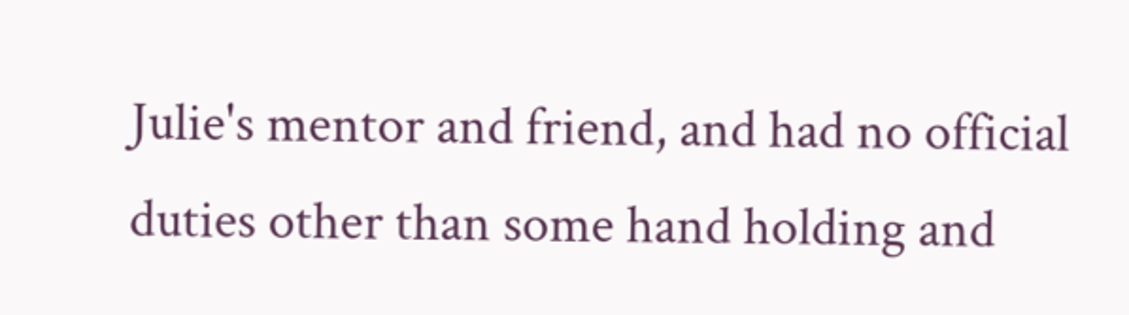Julie's mentor and friend, and had no official duties other than some hand holding and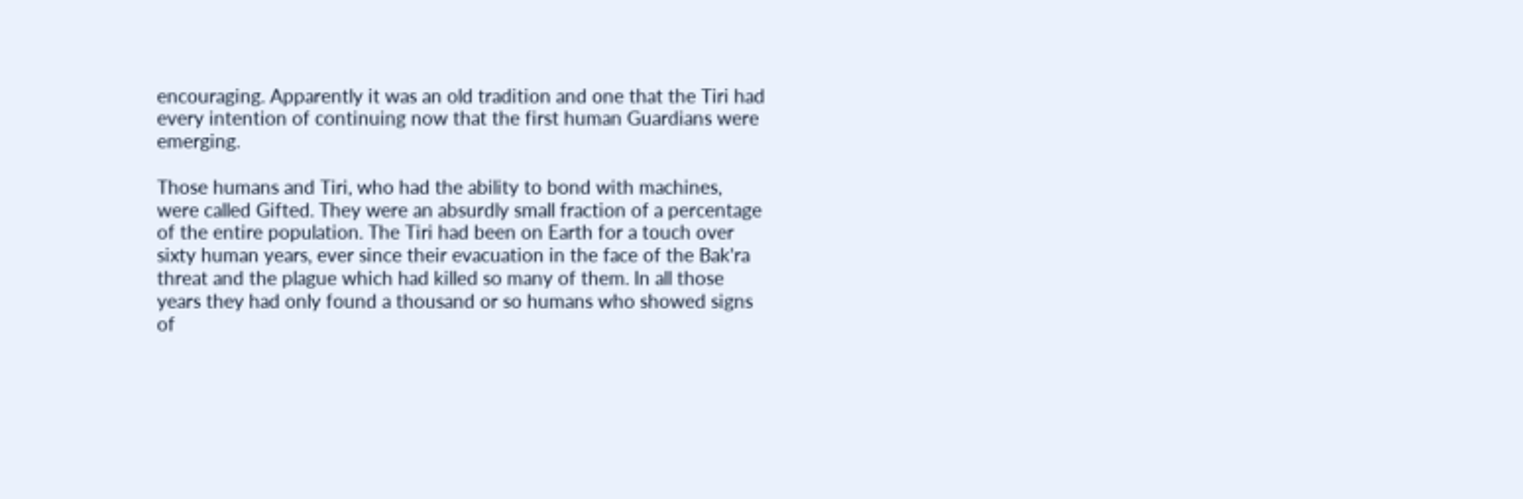encouraging. Apparently it was an old tradition and one that the Tiri had every intention of continuing now that the first human Guardians were emerging.

Those humans and Tiri, who had the ability to bond with machines, were called Gifted. They were an absurdly small fraction of a percentage of the entire population. The Tiri had been on Earth for a touch over sixty human years, ever since their evacuation in the face of the Bak'ra threat and the plague which had killed so many of them. In all those years they had only found a thousand or so humans who showed signs of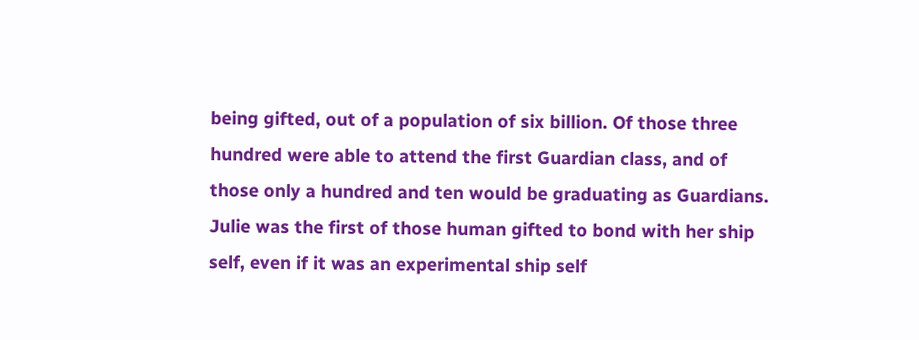being gifted, out of a population of six billion. Of those three hundred were able to attend the first Guardian class, and of those only a hundred and ten would be graduating as Guardians. Julie was the first of those human gifted to bond with her ship self, even if it was an experimental ship self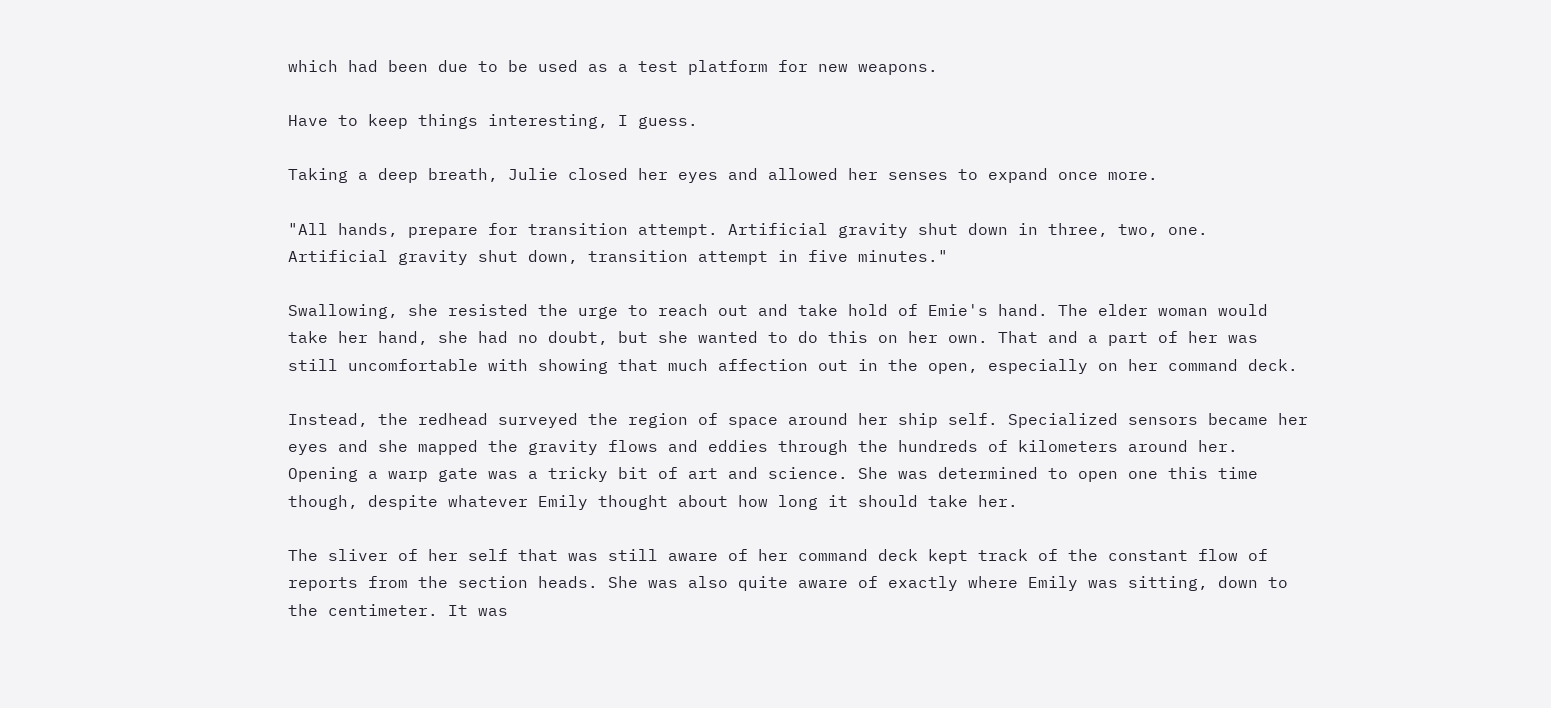which had been due to be used as a test platform for new weapons.

Have to keep things interesting, I guess.

Taking a deep breath, Julie closed her eyes and allowed her senses to expand once more.

"All hands, prepare for transition attempt. Artificial gravity shut down in three, two, one. Artificial gravity shut down, transition attempt in five minutes."

Swallowing, she resisted the urge to reach out and take hold of Emie's hand. The elder woman would take her hand, she had no doubt, but she wanted to do this on her own. That and a part of her was still uncomfortable with showing that much affection out in the open, especially on her command deck.

Instead, the redhead surveyed the region of space around her ship self. Specialized sensors became her eyes and she mapped the gravity flows and eddies through the hundreds of kilometers around her. Opening a warp gate was a tricky bit of art and science. She was determined to open one this time though, despite whatever Emily thought about how long it should take her.

The sliver of her self that was still aware of her command deck kept track of the constant flow of reports from the section heads. She was also quite aware of exactly where Emily was sitting, down to the centimeter. It was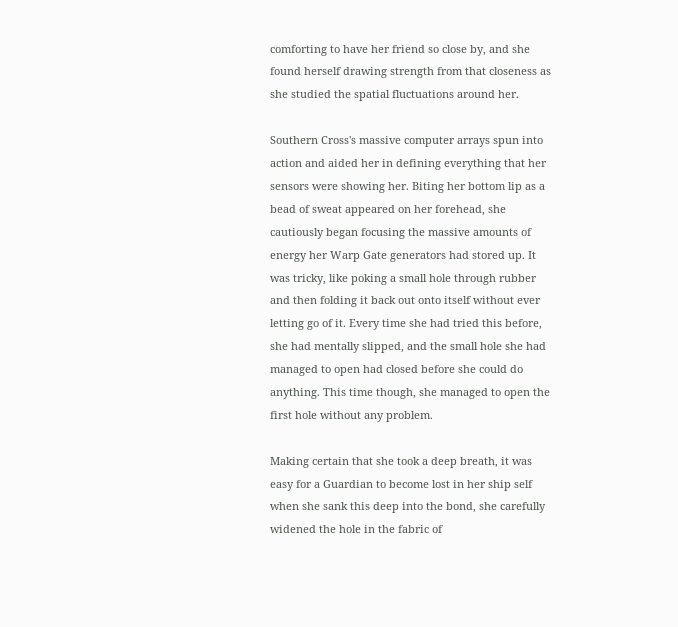comforting to have her friend so close by, and she found herself drawing strength from that closeness as she studied the spatial fluctuations around her.

Southern Cross's massive computer arrays spun into action and aided her in defining everything that her sensors were showing her. Biting her bottom lip as a bead of sweat appeared on her forehead, she cautiously began focusing the massive amounts of energy her Warp Gate generators had stored up. It was tricky, like poking a small hole through rubber and then folding it back out onto itself without ever letting go of it. Every time she had tried this before, she had mentally slipped, and the small hole she had managed to open had closed before she could do anything. This time though, she managed to open the first hole without any problem.

Making certain that she took a deep breath, it was easy for a Guardian to become lost in her ship self when she sank this deep into the bond, she carefully widened the hole in the fabric of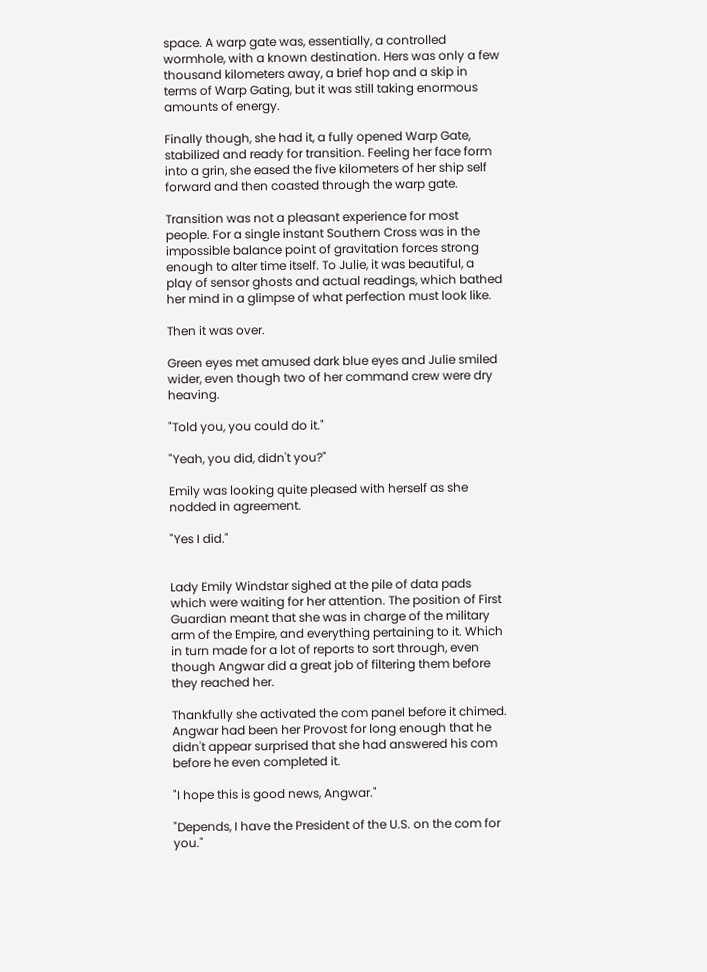space. A warp gate was, essentially, a controlled wormhole, with a known destination. Hers was only a few thousand kilometers away, a brief hop and a skip in terms of Warp Gating, but it was still taking enormous amounts of energy.

Finally though, she had it, a fully opened Warp Gate, stabilized and ready for transition. Feeling her face form into a grin, she eased the five kilometers of her ship self forward and then coasted through the warp gate.

Transition was not a pleasant experience for most people. For a single instant Southern Cross was in the impossible balance point of gravitation forces strong enough to alter time itself. To Julie, it was beautiful, a play of sensor ghosts and actual readings, which bathed her mind in a glimpse of what perfection must look like.

Then it was over.

Green eyes met amused dark blue eyes and Julie smiled wider, even though two of her command crew were dry heaving.

"Told you, you could do it."

"Yeah, you did, didn't you?"

Emily was looking quite pleased with herself as she nodded in agreement.

"Yes I did."


Lady Emily Windstar sighed at the pile of data pads which were waiting for her attention. The position of First Guardian meant that she was in charge of the military arm of the Empire, and everything pertaining to it. Which in turn made for a lot of reports to sort through, even though Angwar did a great job of filtering them before they reached her.

Thankfully she activated the com panel before it chimed. Angwar had been her Provost for long enough that he didn't appear surprised that she had answered his com before he even completed it.

"I hope this is good news, Angwar."

"Depends, I have the President of the U.S. on the com for you."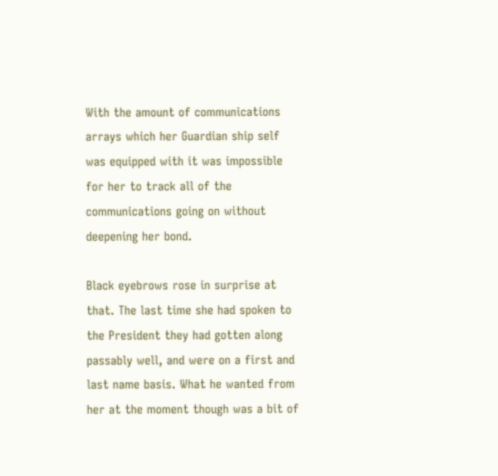With the amount of communications arrays which her Guardian ship self was equipped with it was impossible for her to track all of the communications going on without deepening her bond.

Black eyebrows rose in surprise at that. The last time she had spoken to the President they had gotten along passably well, and were on a first and last name basis. What he wanted from her at the moment though was a bit of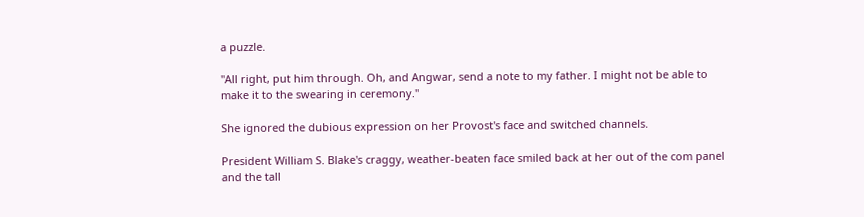a puzzle.

"All right, put him through. Oh, and Angwar, send a note to my father. I might not be able to make it to the swearing in ceremony."

She ignored the dubious expression on her Provost's face and switched channels.

President William S. Blake's craggy, weather-beaten face smiled back at her out of the com panel and the tall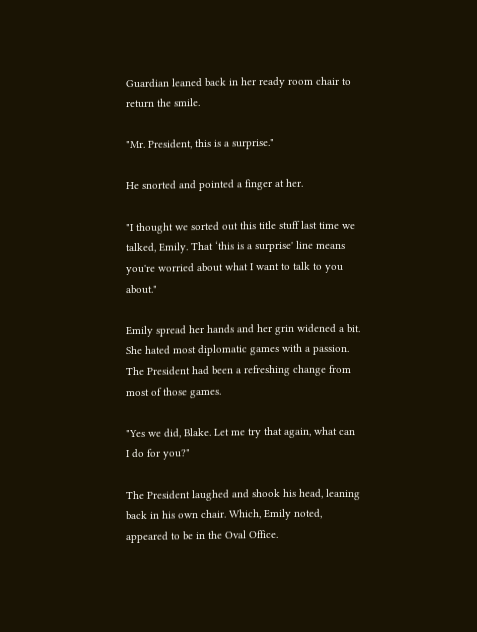Guardian leaned back in her ready room chair to return the smile.

"Mr. President, this is a surprise."

He snorted and pointed a finger at her.

"I thought we sorted out this title stuff last time we talked, Emily. That ‘this is a surprise' line means you're worried about what I want to talk to you about."

Emily spread her hands and her grin widened a bit. She hated most diplomatic games with a passion. The President had been a refreshing change from most of those games.

"Yes we did, Blake. Let me try that again, what can I do for you?"

The President laughed and shook his head, leaning back in his own chair. Which, Emily noted, appeared to be in the Oval Office.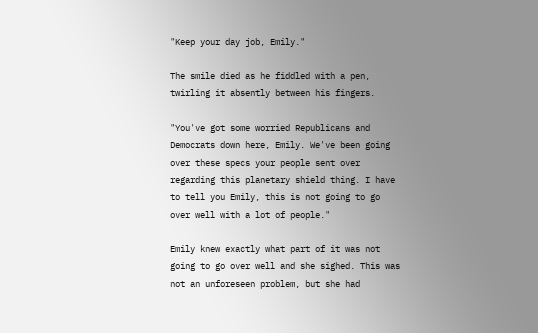"Keep your day job, Emily."

The smile died as he fiddled with a pen, twirling it absently between his fingers.

"You've got some worried Republicans and Democrats down here, Emily. We've been going over these specs your people sent over regarding this planetary shield thing. I have to tell you Emily, this is not going to go over well with a lot of people."

Emily knew exactly what part of it was not going to go over well and she sighed. This was not an unforeseen problem, but she had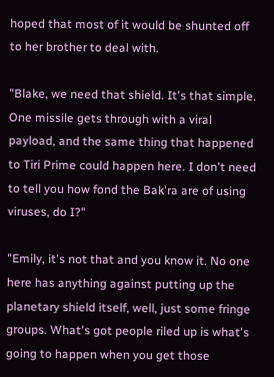hoped that most of it would be shunted off to her brother to deal with.

"Blake, we need that shield. It's that simple. One missile gets through with a viral payload, and the same thing that happened to Tiri Prime could happen here. I don't need to tell you how fond the Bak'ra are of using viruses, do I?"

"Emily, it's not that and you know it. No one here has anything against putting up the planetary shield itself, well, just some fringe groups. What's got people riled up is what's going to happen when you get those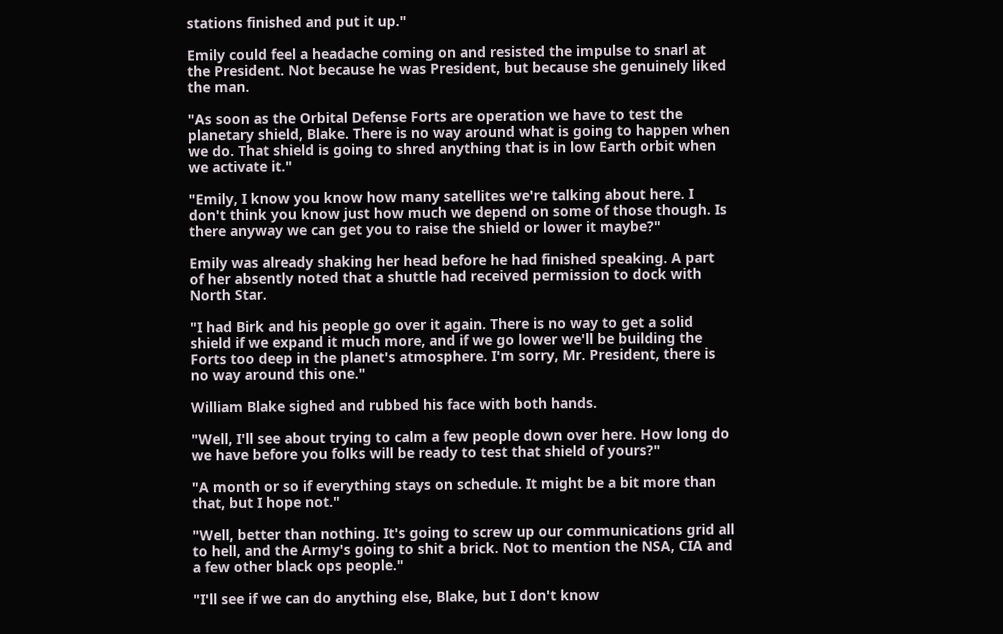stations finished and put it up."

Emily could feel a headache coming on and resisted the impulse to snarl at the President. Not because he was President, but because she genuinely liked the man.

"As soon as the Orbital Defense Forts are operation we have to test the planetary shield, Blake. There is no way around what is going to happen when we do. That shield is going to shred anything that is in low Earth orbit when we activate it."

"Emily, I know you know how many satellites we're talking about here. I don't think you know just how much we depend on some of those though. Is there anyway we can get you to raise the shield or lower it maybe?"

Emily was already shaking her head before he had finished speaking. A part of her absently noted that a shuttle had received permission to dock with North Star.

"I had Birk and his people go over it again. There is no way to get a solid shield if we expand it much more, and if we go lower we'll be building the Forts too deep in the planet's atmosphere. I'm sorry, Mr. President, there is no way around this one."

William Blake sighed and rubbed his face with both hands.

"Well, I'll see about trying to calm a few people down over here. How long do we have before you folks will be ready to test that shield of yours?"

"A month or so if everything stays on schedule. It might be a bit more than that, but I hope not."

"Well, better than nothing. It's going to screw up our communications grid all to hell, and the Army's going to shit a brick. Not to mention the NSA, CIA and a few other black ops people."

"I'll see if we can do anything else, Blake, but I don't know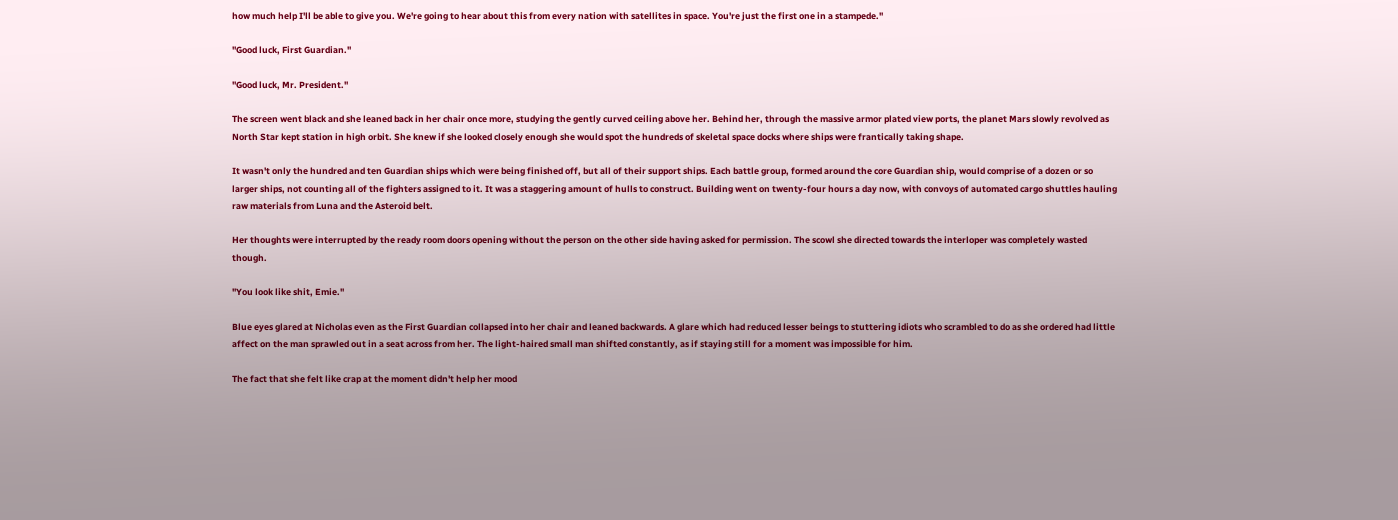how much help I'll be able to give you. We're going to hear about this from every nation with satellites in space. You're just the first one in a stampede."

"Good luck, First Guardian."

"Good luck, Mr. President."

The screen went black and she leaned back in her chair once more, studying the gently curved ceiling above her. Behind her, through the massive armor plated view ports, the planet Mars slowly revolved as North Star kept station in high orbit. She knew if she looked closely enough she would spot the hundreds of skeletal space docks where ships were frantically taking shape.

It wasn't only the hundred and ten Guardian ships which were being finished off, but all of their support ships. Each battle group, formed around the core Guardian ship, would comprise of a dozen or so larger ships, not counting all of the fighters assigned to it. It was a staggering amount of hulls to construct. Building went on twenty-four hours a day now, with convoys of automated cargo shuttles hauling raw materials from Luna and the Asteroid belt.

Her thoughts were interrupted by the ready room doors opening without the person on the other side having asked for permission. The scowl she directed towards the interloper was completely wasted though.

"You look like shit, Emie."

Blue eyes glared at Nicholas even as the First Guardian collapsed into her chair and leaned backwards. A glare which had reduced lesser beings to stuttering idiots who scrambled to do as she ordered had little affect on the man sprawled out in a seat across from her. The light-haired small man shifted constantly, as if staying still for a moment was impossible for him.

The fact that she felt like crap at the moment didn't help her mood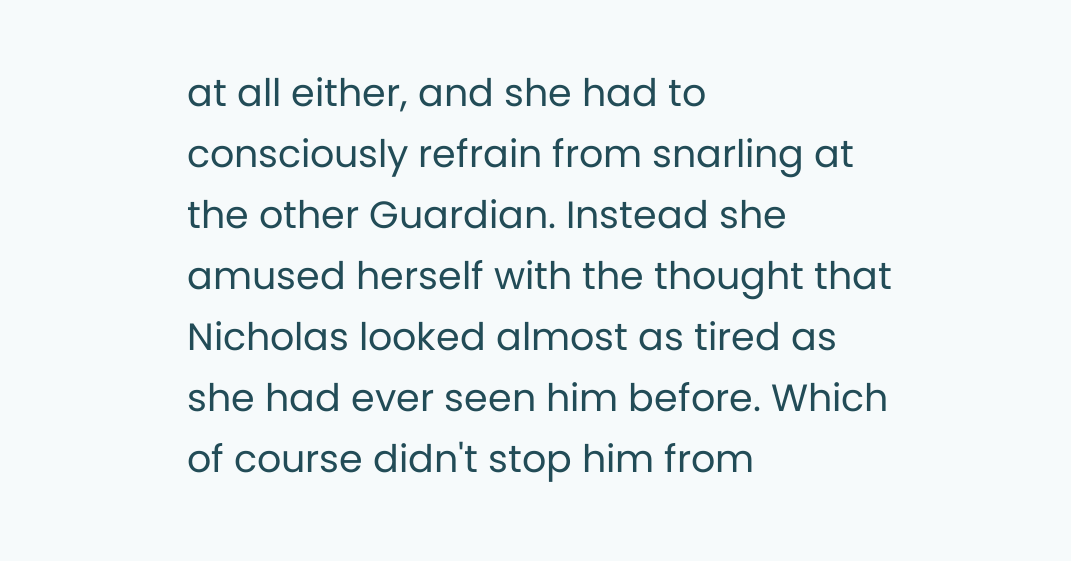at all either, and she had to consciously refrain from snarling at the other Guardian. Instead she amused herself with the thought that Nicholas looked almost as tired as she had ever seen him before. Which of course didn't stop him from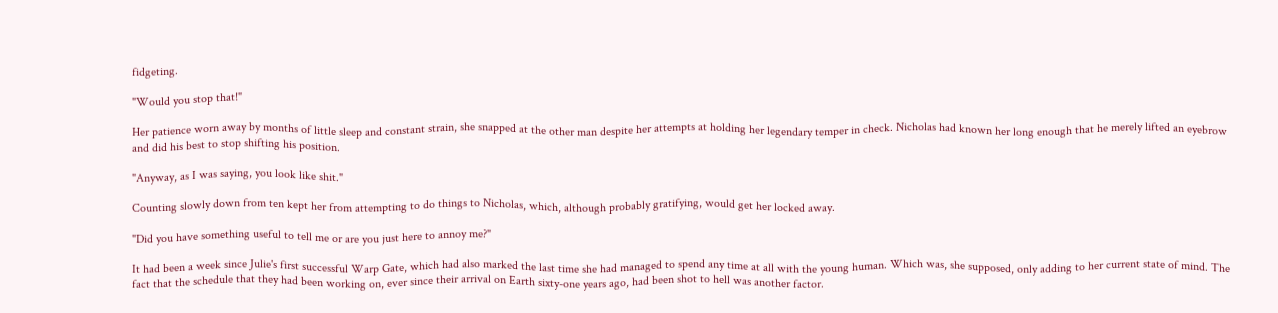fidgeting.

"Would you stop that!"

Her patience worn away by months of little sleep and constant strain, she snapped at the other man despite her attempts at holding her legendary temper in check. Nicholas had known her long enough that he merely lifted an eyebrow and did his best to stop shifting his position.

"Anyway, as I was saying, you look like shit."

Counting slowly down from ten kept her from attempting to do things to Nicholas, which, although probably gratifying, would get her locked away.

"Did you have something useful to tell me or are you just here to annoy me?"

It had been a week since Julie's first successful Warp Gate, which had also marked the last time she had managed to spend any time at all with the young human. Which was, she supposed, only adding to her current state of mind. The fact that the schedule that they had been working on, ever since their arrival on Earth sixty-one years ago, had been shot to hell was another factor.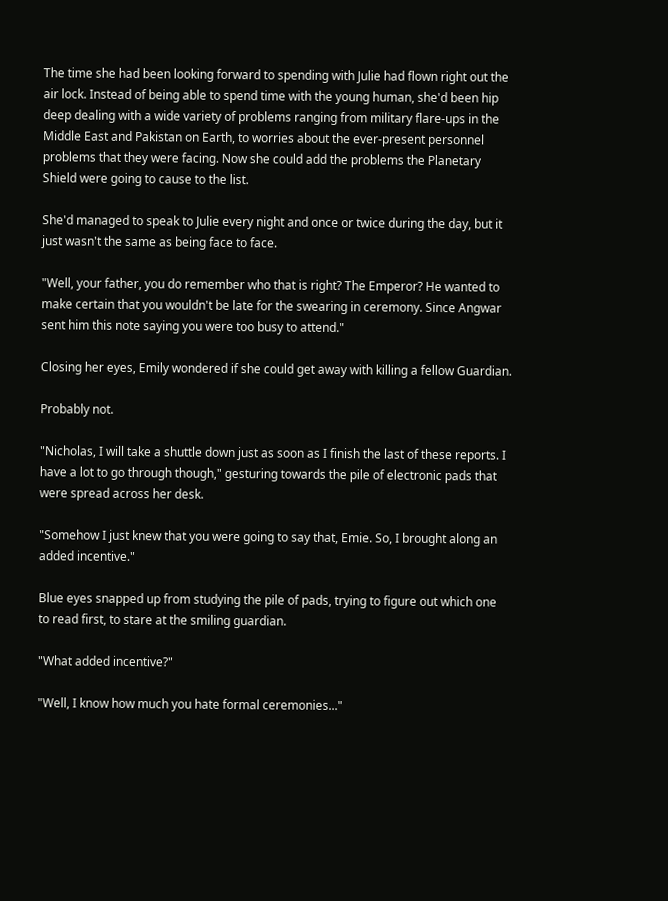The time she had been looking forward to spending with Julie had flown right out the air lock. Instead of being able to spend time with the young human, she'd been hip deep dealing with a wide variety of problems ranging from military flare-ups in the Middle East and Pakistan on Earth, to worries about the ever-present personnel problems that they were facing. Now she could add the problems the Planetary Shield were going to cause to the list.

She'd managed to speak to Julie every night and once or twice during the day, but it just wasn't the same as being face to face.

"Well, your father, you do remember who that is right? The Emperor? He wanted to make certain that you wouldn't be late for the swearing in ceremony. Since Angwar sent him this note saying you were too busy to attend."

Closing her eyes, Emily wondered if she could get away with killing a fellow Guardian.

Probably not.

"Nicholas, I will take a shuttle down just as soon as I finish the last of these reports. I have a lot to go through though," gesturing towards the pile of electronic pads that were spread across her desk.

"Somehow I just knew that you were going to say that, Emie. So, I brought along an added incentive."

Blue eyes snapped up from studying the pile of pads, trying to figure out which one to read first, to stare at the smiling guardian.

"What added incentive?"

"Well, I know how much you hate formal ceremonies..."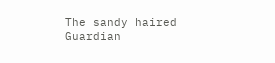The sandy haired Guardian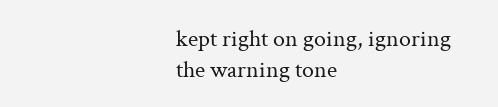kept right on going, ignoring the warning tone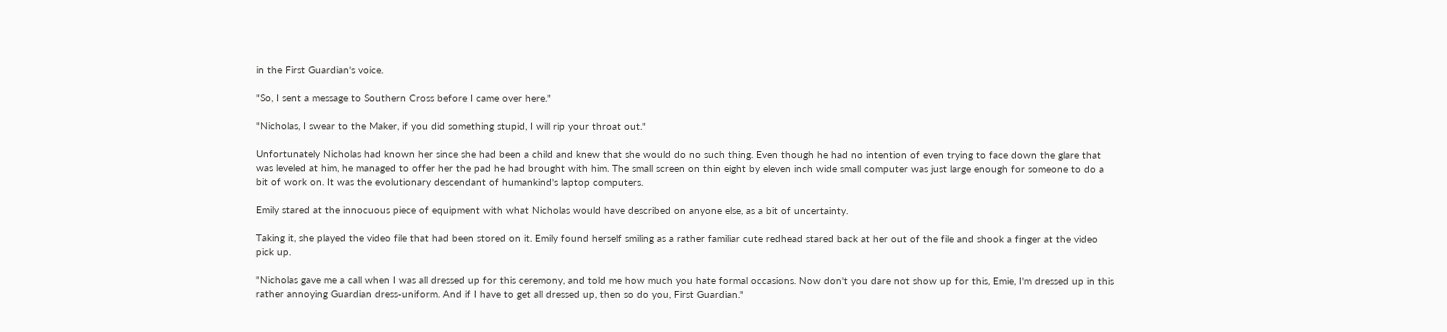in the First Guardian's voice.

"So, I sent a message to Southern Cross before I came over here."

"Nicholas, I swear to the Maker, if you did something stupid, I will rip your throat out."

Unfortunately Nicholas had known her since she had been a child and knew that she would do no such thing. Even though he had no intention of even trying to face down the glare that was leveled at him, he managed to offer her the pad he had brought with him. The small screen on thin eight by eleven inch wide small computer was just large enough for someone to do a bit of work on. It was the evolutionary descendant of humankind's laptop computers.

Emily stared at the innocuous piece of equipment with what Nicholas would have described on anyone else, as a bit of uncertainty.

Taking it, she played the video file that had been stored on it. Emily found herself smiling as a rather familiar cute redhead stared back at her out of the file and shook a finger at the video pick up.

"Nicholas gave me a call when I was all dressed up for this ceremony, and told me how much you hate formal occasions. Now don't you dare not show up for this, Emie, I'm dressed up in this rather annoying Guardian dress-uniform. And if I have to get all dressed up, then so do you, First Guardian."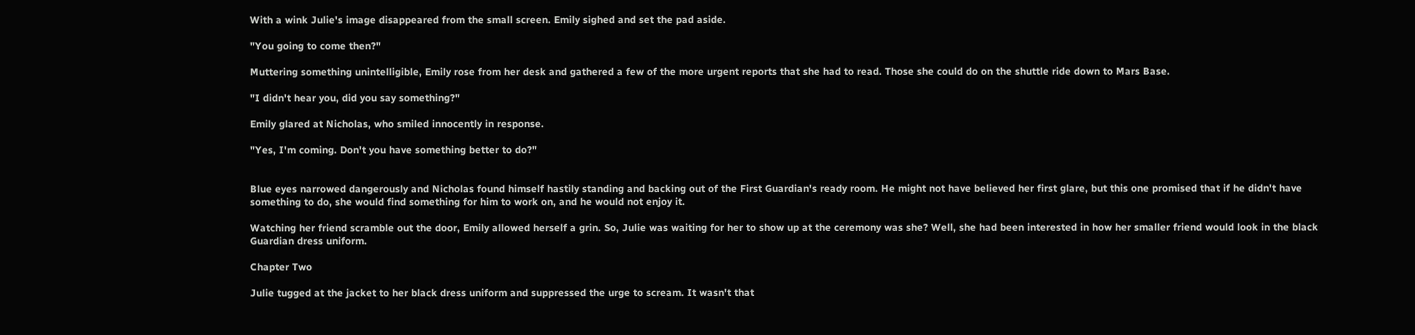With a wink Julie's image disappeared from the small screen. Emily sighed and set the pad aside.

"You going to come then?"

Muttering something unintelligible, Emily rose from her desk and gathered a few of the more urgent reports that she had to read. Those she could do on the shuttle ride down to Mars Base.

"I didn't hear you, did you say something?"

Emily glared at Nicholas, who smiled innocently in response.

"Yes, I'm coming. Don't you have something better to do?"


Blue eyes narrowed dangerously and Nicholas found himself hastily standing and backing out of the First Guardian's ready room. He might not have believed her first glare, but this one promised that if he didn't have something to do, she would find something for him to work on, and he would not enjoy it.

Watching her friend scramble out the door, Emily allowed herself a grin. So, Julie was waiting for her to show up at the ceremony was she? Well, she had been interested in how her smaller friend would look in the black Guardian dress uniform.

Chapter Two

Julie tugged at the jacket to her black dress uniform and suppressed the urge to scream. It wasn't that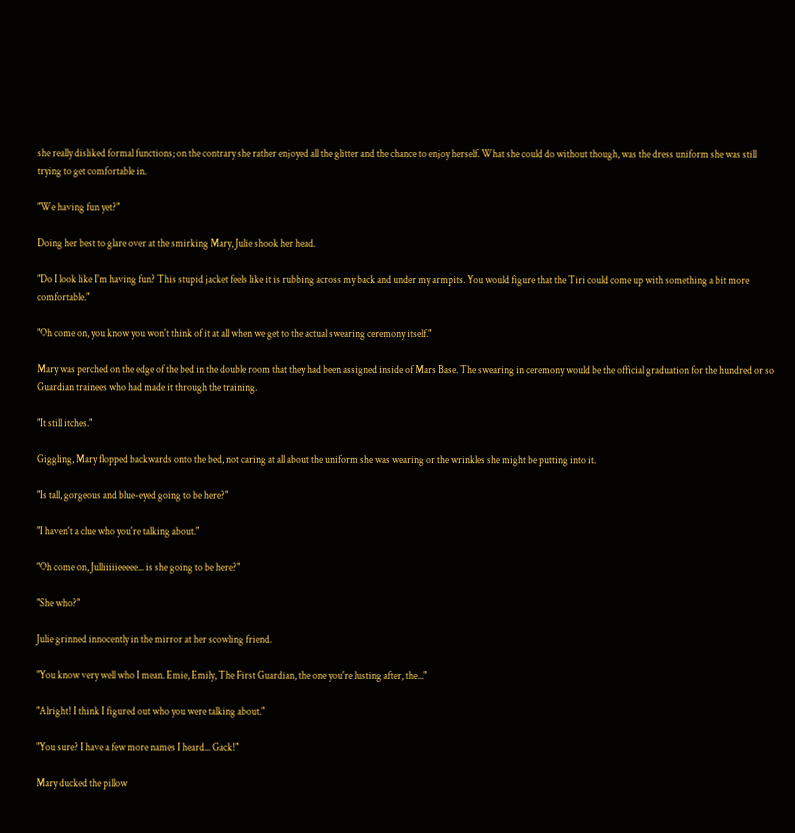she really disliked formal functions; on the contrary she rather enjoyed all the glitter and the chance to enjoy herself. What she could do without though, was the dress uniform she was still trying to get comfortable in.

"We having fun yet?"

Doing her best to glare over at the smirking Mary, Julie shook her head.

"Do I look like I'm having fun? This stupid jacket feels like it is rubbing across my back and under my armpits. You would figure that the Tiri could come up with something a bit more comfortable."

"Oh come on, you know you won't think of it at all when we get to the actual swearing ceremony itself."

Mary was perched on the edge of the bed in the double room that they had been assigned inside of Mars Base. The swearing in ceremony would be the official graduation for the hundred or so Guardian trainees who had made it through the training.

"It still itches."

Giggling, Mary flopped backwards onto the bed, not caring at all about the uniform she was wearing or the wrinkles she might be putting into it.

"Is tall, gorgeous and blue-eyed going to be here?"

"I haven't a clue who you're talking about."

"Oh come on, Julliiiiieeeee... is she going to be here?"

"She who?"

Julie grinned innocently in the mirror at her scowling friend.

"You know very well who I mean. Emie, Emily, The First Guardian, the one you're lusting after, the..."

"Alright! I think I figured out who you were talking about."

"You sure? I have a few more names I heard... Gack!"

Mary ducked the pillow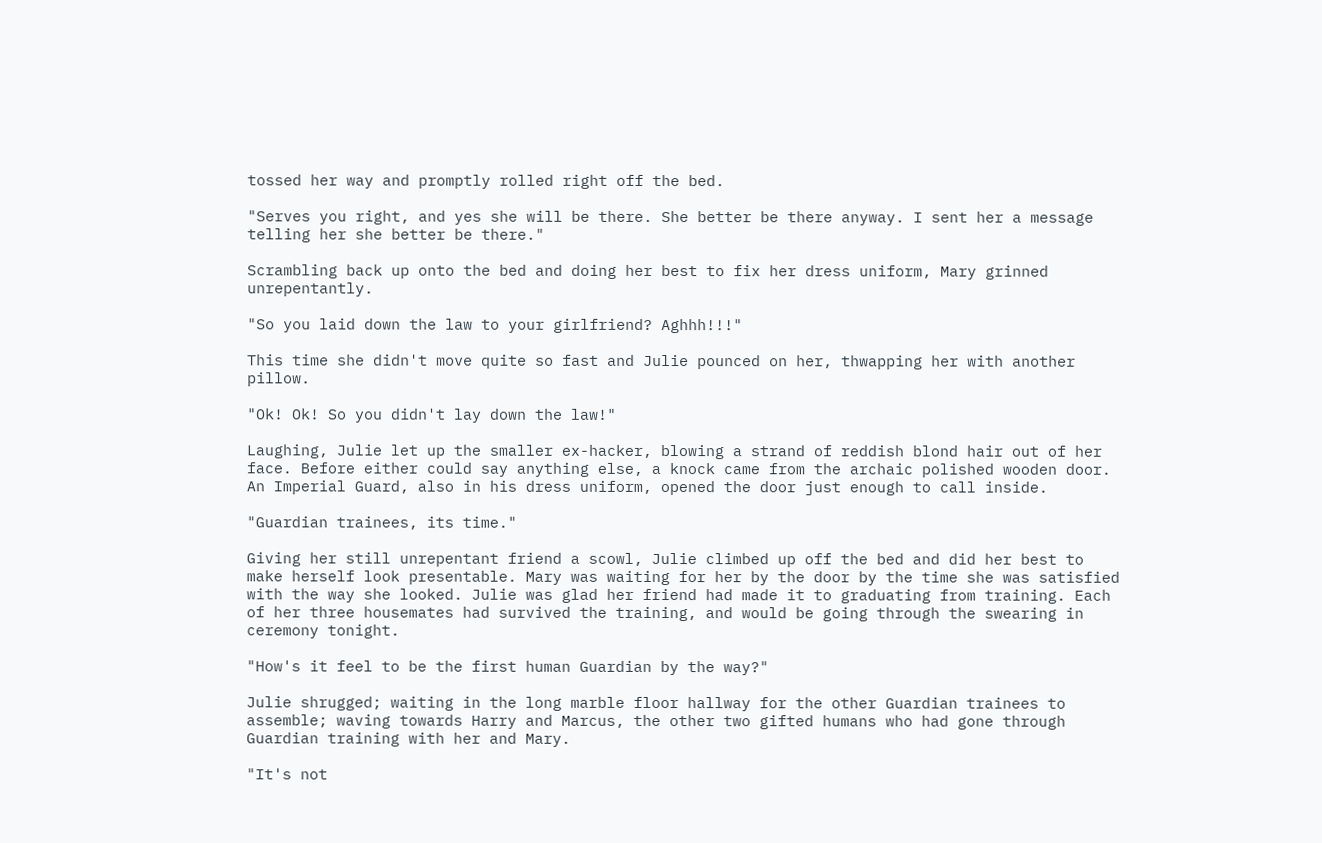tossed her way and promptly rolled right off the bed.

"Serves you right, and yes she will be there. She better be there anyway. I sent her a message telling her she better be there."

Scrambling back up onto the bed and doing her best to fix her dress uniform, Mary grinned unrepentantly.

"So you laid down the law to your girlfriend? Aghhh!!!"

This time she didn't move quite so fast and Julie pounced on her, thwapping her with another pillow.

"Ok! Ok! So you didn't lay down the law!"

Laughing, Julie let up the smaller ex-hacker, blowing a strand of reddish blond hair out of her face. Before either could say anything else, a knock came from the archaic polished wooden door. An Imperial Guard, also in his dress uniform, opened the door just enough to call inside.

"Guardian trainees, its time."

Giving her still unrepentant friend a scowl, Julie climbed up off the bed and did her best to make herself look presentable. Mary was waiting for her by the door by the time she was satisfied with the way she looked. Julie was glad her friend had made it to graduating from training. Each of her three housemates had survived the training, and would be going through the swearing in ceremony tonight.

"How's it feel to be the first human Guardian by the way?"

Julie shrugged; waiting in the long marble floor hallway for the other Guardian trainees to assemble; waving towards Harry and Marcus, the other two gifted humans who had gone through Guardian training with her and Mary.

"It's not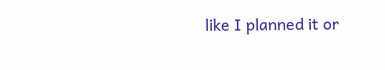like I planned it or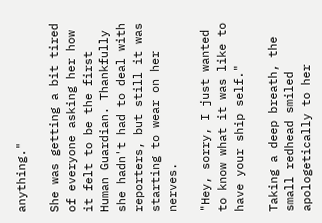anything."

She was getting a bit tired of everyone asking her how it felt to be the first Human Guardian. Thankfully she hadn't had to deal with reporters, but still it was starting to wear on her nerves.

"Hey, sorry, I just wanted to know what it was like to have your ship self."

Taking a deep breath, the small redhead smiled apologetically to her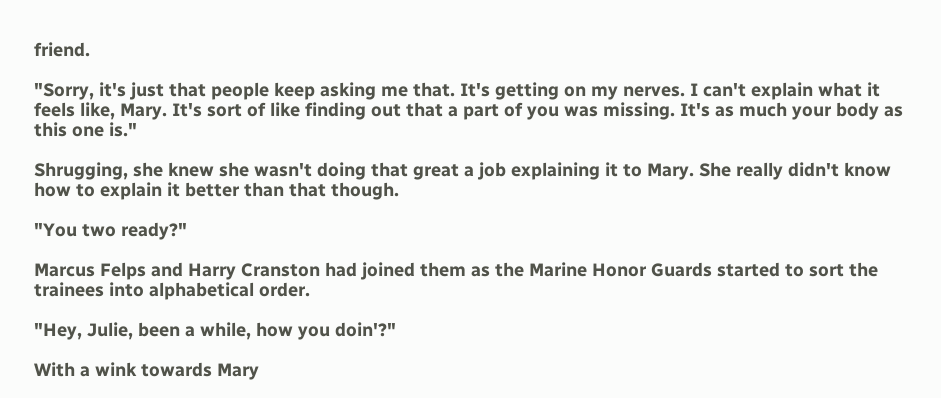friend.

"Sorry, it's just that people keep asking me that. It's getting on my nerves. I can't explain what it feels like, Mary. It's sort of like finding out that a part of you was missing. It's as much your body as this one is."

Shrugging, she knew she wasn't doing that great a job explaining it to Mary. She really didn't know how to explain it better than that though.

"You two ready?"

Marcus Felps and Harry Cranston had joined them as the Marine Honor Guards started to sort the trainees into alphabetical order.

"Hey, Julie, been a while, how you doin'?"

With a wink towards Mary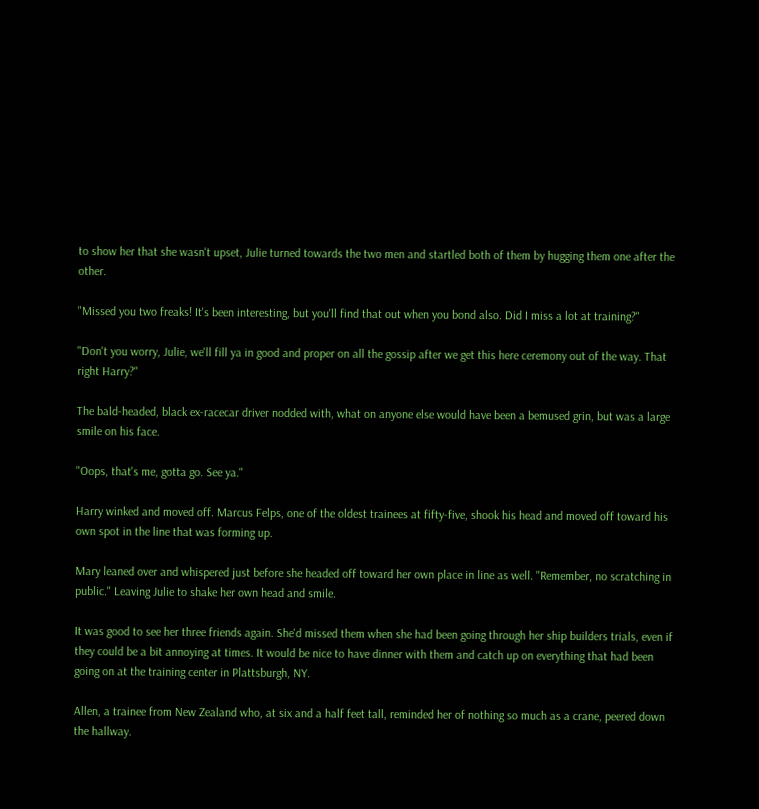to show her that she wasn't upset, Julie turned towards the two men and startled both of them by hugging them one after the other.

"Missed you two freaks! It's been interesting, but you'll find that out when you bond also. Did I miss a lot at training?"

"Don't you worry, Julie, we'll fill ya in good and proper on all the gossip after we get this here ceremony out of the way. That right Harry?"

The bald-headed, black ex-racecar driver nodded with, what on anyone else would have been a bemused grin, but was a large smile on his face.

"Oops, that's me, gotta go. See ya."

Harry winked and moved off. Marcus Felps, one of the oldest trainees at fifty-five, shook his head and moved off toward his own spot in the line that was forming up.

Mary leaned over and whispered just before she headed off toward her own place in line as well. "Remember, no scratching in public." Leaving Julie to shake her own head and smile.

It was good to see her three friends again. She'd missed them when she had been going through her ship builders trials, even if they could be a bit annoying at times. It would be nice to have dinner with them and catch up on everything that had been going on at the training center in Plattsburgh, NY.

Allen, a trainee from New Zealand who, at six and a half feet tall, reminded her of nothing so much as a crane, peered down the hallway.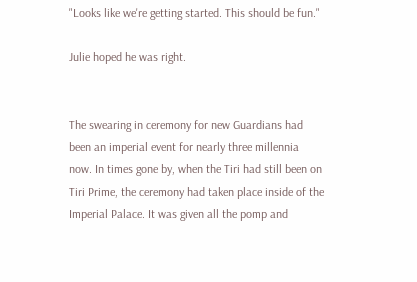"Looks like we're getting started. This should be fun."

Julie hoped he was right.


The swearing in ceremony for new Guardians had been an imperial event for nearly three millennia now. In times gone by, when the Tiri had still been on Tiri Prime, the ceremony had taken place inside of the Imperial Palace. It was given all the pomp and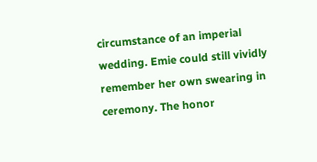circumstance of an imperial wedding. Emie could still vividly remember her own swearing in ceremony. The honor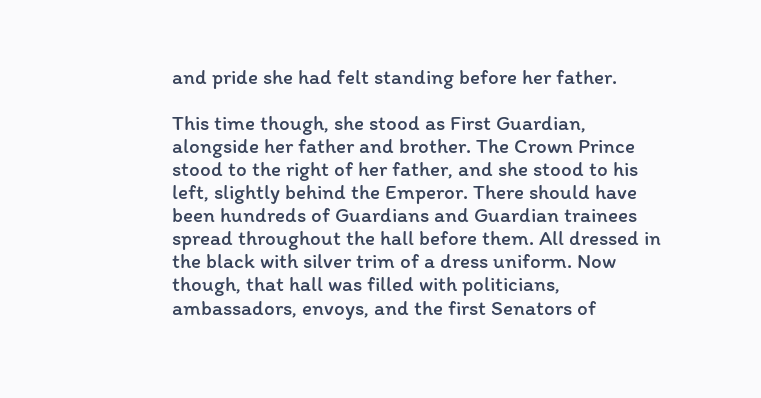and pride she had felt standing before her father.

This time though, she stood as First Guardian, alongside her father and brother. The Crown Prince stood to the right of her father, and she stood to his left, slightly behind the Emperor. There should have been hundreds of Guardians and Guardian trainees spread throughout the hall before them. All dressed in the black with silver trim of a dress uniform. Now though, that hall was filled with politicians, ambassadors, envoys, and the first Senators of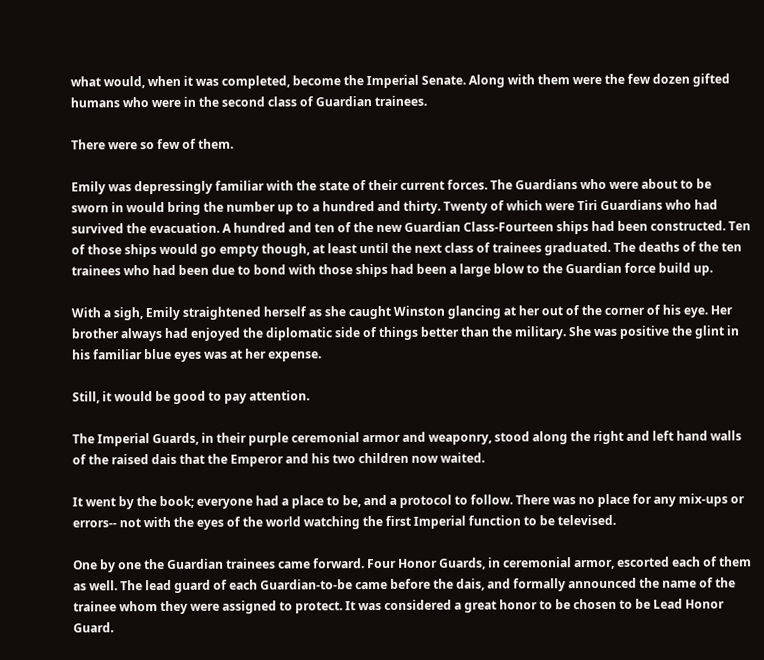what would, when it was completed, become the Imperial Senate. Along with them were the few dozen gifted humans who were in the second class of Guardian trainees.

There were so few of them.

Emily was depressingly familiar with the state of their current forces. The Guardians who were about to be sworn in would bring the number up to a hundred and thirty. Twenty of which were Tiri Guardians who had survived the evacuation. A hundred and ten of the new Guardian Class-Fourteen ships had been constructed. Ten of those ships would go empty though, at least until the next class of trainees graduated. The deaths of the ten trainees who had been due to bond with those ships had been a large blow to the Guardian force build up.

With a sigh, Emily straightened herself as she caught Winston glancing at her out of the corner of his eye. Her brother always had enjoyed the diplomatic side of things better than the military. She was positive the glint in his familiar blue eyes was at her expense.

Still, it would be good to pay attention.

The Imperial Guards, in their purple ceremonial armor and weaponry, stood along the right and left hand walls of the raised dais that the Emperor and his two children now waited.

It went by the book; everyone had a place to be, and a protocol to follow. There was no place for any mix-ups or errors-- not with the eyes of the world watching the first Imperial function to be televised.

One by one the Guardian trainees came forward. Four Honor Guards, in ceremonial armor, escorted each of them as well. The lead guard of each Guardian-to-be came before the dais, and formally announced the name of the trainee whom they were assigned to protect. It was considered a great honor to be chosen to be Lead Honor Guard.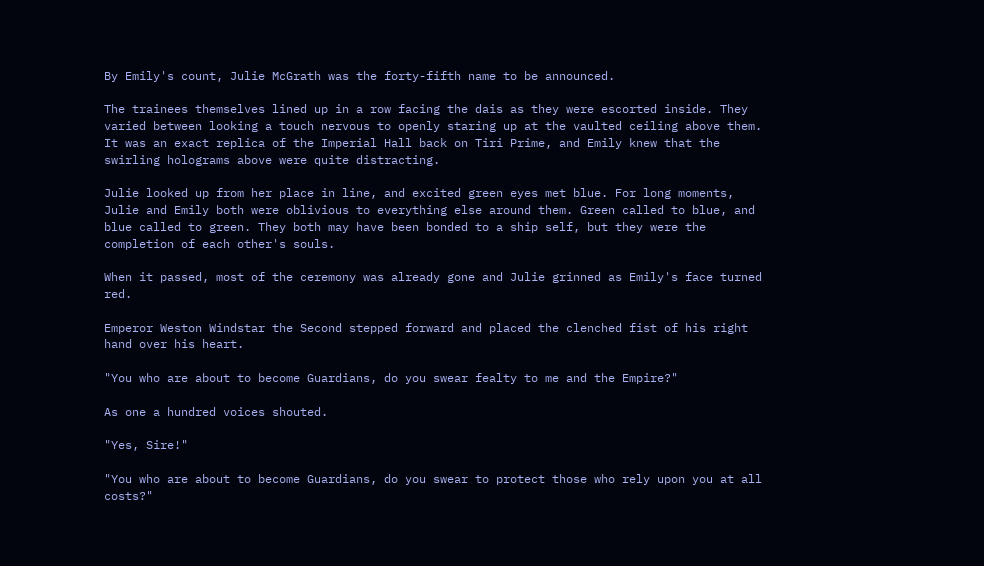By Emily's count, Julie McGrath was the forty-fifth name to be announced.

The trainees themselves lined up in a row facing the dais as they were escorted inside. They varied between looking a touch nervous to openly staring up at the vaulted ceiling above them. It was an exact replica of the Imperial Hall back on Tiri Prime, and Emily knew that the swirling holograms above were quite distracting.

Julie looked up from her place in line, and excited green eyes met blue. For long moments, Julie and Emily both were oblivious to everything else around them. Green called to blue, and blue called to green. They both may have been bonded to a ship self, but they were the completion of each other's souls.

When it passed, most of the ceremony was already gone and Julie grinned as Emily's face turned red.

Emperor Weston Windstar the Second stepped forward and placed the clenched fist of his right hand over his heart.

"You who are about to become Guardians, do you swear fealty to me and the Empire?"

As one a hundred voices shouted.

"Yes, Sire!"

"You who are about to become Guardians, do you swear to protect those who rely upon you at all costs?"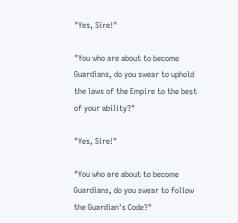"Yes, Sire!"

"You who are about to become Guardians, do you swear to uphold the laws of the Empire to the best of your ability?"

"Yes, Sire!"

"You who are about to become Guardians, do you swear to follow the Guardian's Code?"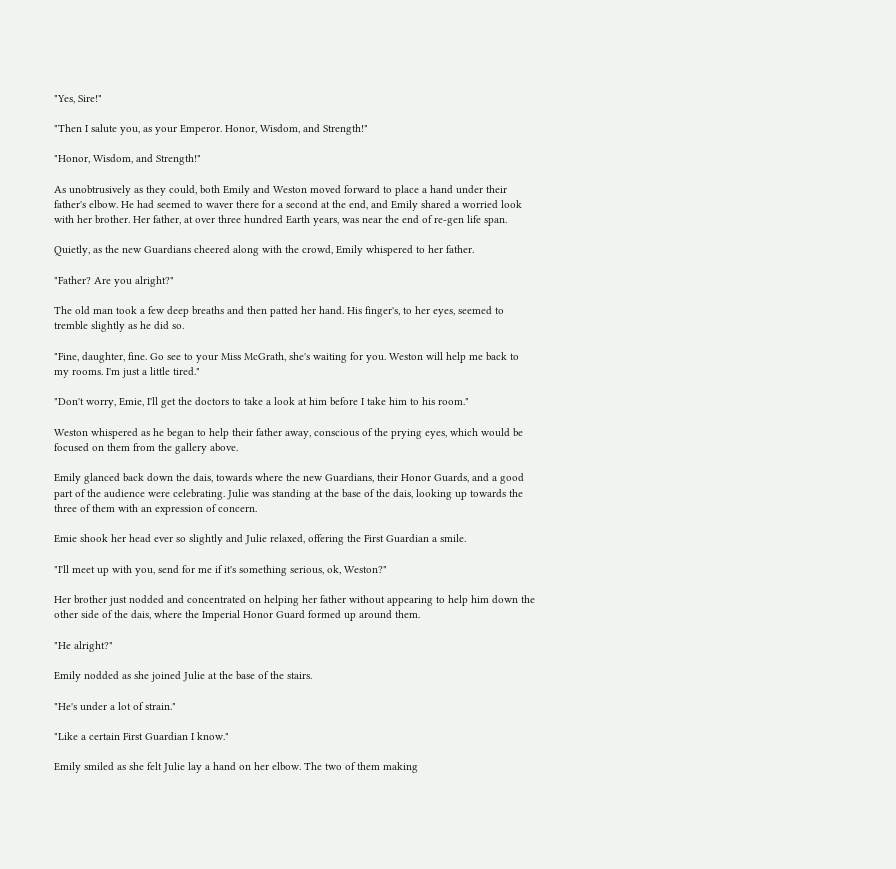"Yes, Sire!"

"Then I salute you, as your Emperor. Honor, Wisdom, and Strength!"

"Honor, Wisdom, and Strength!"

As unobtrusively as they could, both Emily and Weston moved forward to place a hand under their father's elbow. He had seemed to waver there for a second at the end, and Emily shared a worried look with her brother. Her father, at over three hundred Earth years, was near the end of re-gen life span.

Quietly, as the new Guardians cheered along with the crowd, Emily whispered to her father.

"Father? Are you alright?"

The old man took a few deep breaths and then patted her hand. His finger's, to her eyes, seemed to tremble slightly as he did so.

"Fine, daughter, fine. Go see to your Miss McGrath, she's waiting for you. Weston will help me back to my rooms. I'm just a little tired."

"Don't worry, Emie, I'll get the doctors to take a look at him before I take him to his room."

Weston whispered as he began to help their father away, conscious of the prying eyes, which would be focused on them from the gallery above.

Emily glanced back down the dais, towards where the new Guardians, their Honor Guards, and a good part of the audience were celebrating. Julie was standing at the base of the dais, looking up towards the three of them with an expression of concern.

Emie shook her head ever so slightly and Julie relaxed, offering the First Guardian a smile.

"I'll meet up with you, send for me if it's something serious, ok, Weston?"

Her brother just nodded and concentrated on helping her father without appearing to help him down the other side of the dais, where the Imperial Honor Guard formed up around them.

"He alright?"

Emily nodded as she joined Julie at the base of the stairs.

"He's under a lot of strain."

"Like a certain First Guardian I know."

Emily smiled as she felt Julie lay a hand on her elbow. The two of them making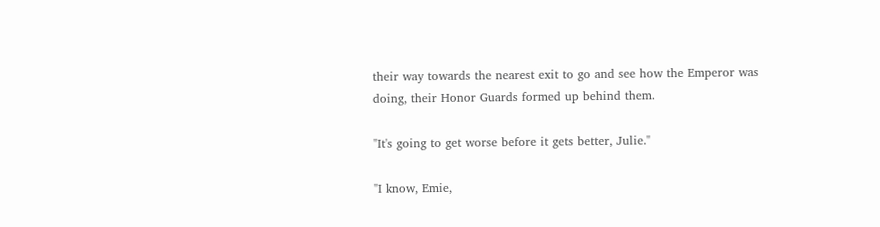their way towards the nearest exit to go and see how the Emperor was doing, their Honor Guards formed up behind them.

"It's going to get worse before it gets better, Julie."

"I know, Emie,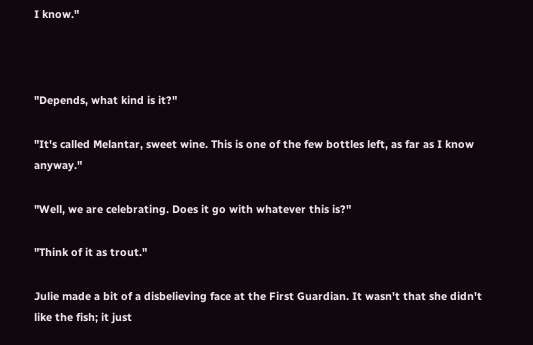I know."



"Depends, what kind is it?"

"It's called Melantar, sweet wine. This is one of the few bottles left, as far as I know anyway."

"Well, we are celebrating. Does it go with whatever this is?"

"Think of it as trout."

Julie made a bit of a disbelieving face at the First Guardian. It wasn't that she didn't like the fish; it just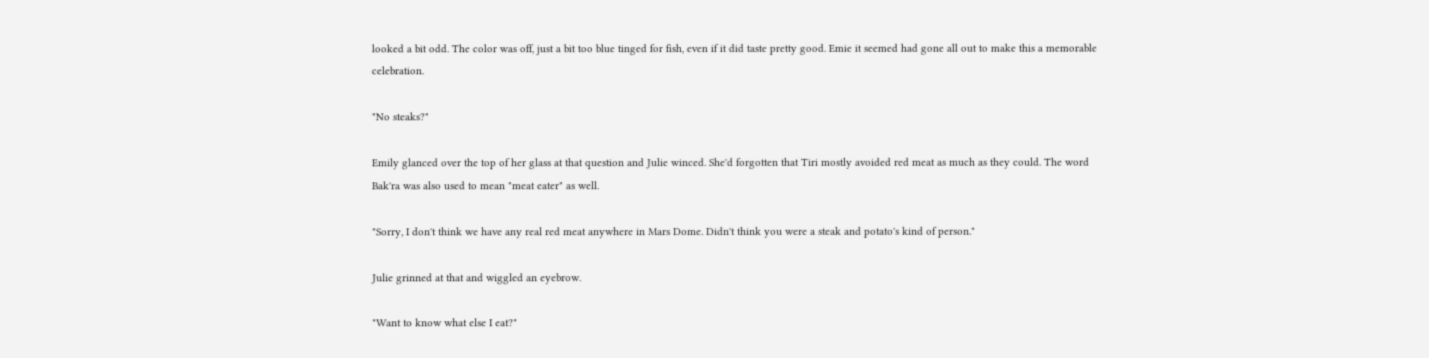looked a bit odd. The color was off, just a bit too blue tinged for fish, even if it did taste pretty good. Emie it seemed had gone all out to make this a memorable celebration.

"No steaks?"

Emily glanced over the top of her glass at that question and Julie winced. She'd forgotten that Tiri mostly avoided red meat as much as they could. The word Bak'ra was also used to mean "meat eater" as well.

"Sorry, I don't think we have any real red meat anywhere in Mars Dome. Didn't think you were a steak and potato's kind of person."

Julie grinned at that and wiggled an eyebrow.

"Want to know what else I eat?"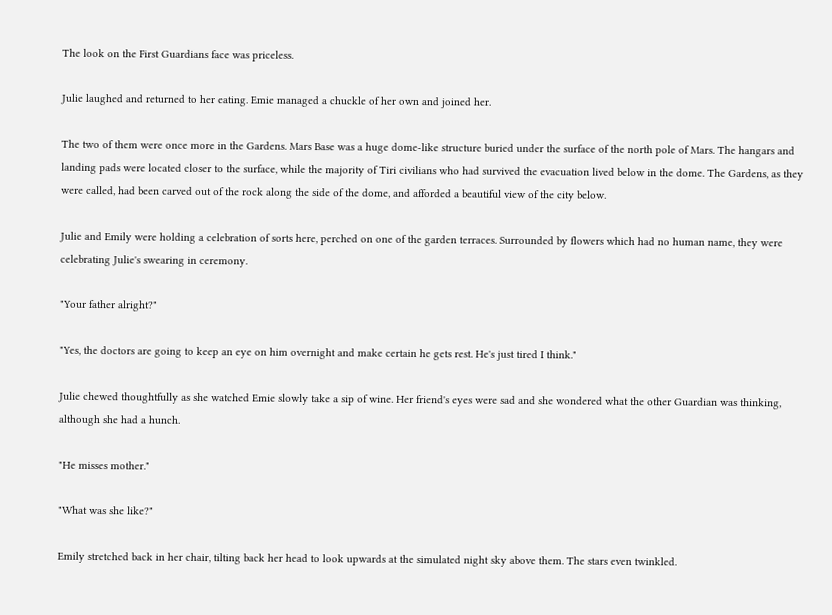The look on the First Guardians face was priceless.

Julie laughed and returned to her eating. Emie managed a chuckle of her own and joined her.

The two of them were once more in the Gardens. Mars Base was a huge dome-like structure buried under the surface of the north pole of Mars. The hangars and landing pads were located closer to the surface, while the majority of Tiri civilians who had survived the evacuation lived below in the dome. The Gardens, as they were called, had been carved out of the rock along the side of the dome, and afforded a beautiful view of the city below.

Julie and Emily were holding a celebration of sorts here, perched on one of the garden terraces. Surrounded by flowers which had no human name, they were celebrating Julie's swearing in ceremony.

"Your father alright?"

"Yes, the doctors are going to keep an eye on him overnight and make certain he gets rest. He's just tired I think."

Julie chewed thoughtfully as she watched Emie slowly take a sip of wine. Her friend's eyes were sad and she wondered what the other Guardian was thinking, although she had a hunch.

"He misses mother."

"What was she like?"

Emily stretched back in her chair, tilting back her head to look upwards at the simulated night sky above them. The stars even twinkled.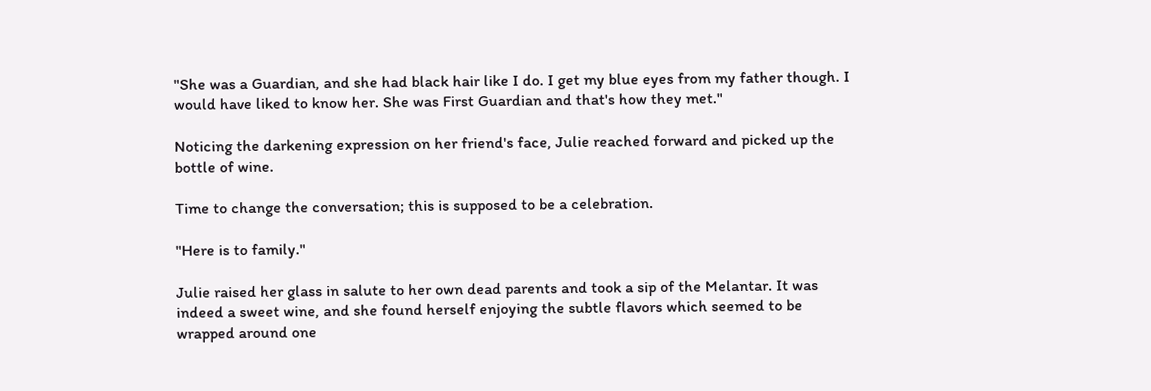"She was a Guardian, and she had black hair like I do. I get my blue eyes from my father though. I would have liked to know her. She was First Guardian and that's how they met."

Noticing the darkening expression on her friend's face, Julie reached forward and picked up the bottle of wine.

Time to change the conversation; this is supposed to be a celebration.

"Here is to family."

Julie raised her glass in salute to her own dead parents and took a sip of the Melantar. It was indeed a sweet wine, and she found herself enjoying the subtle flavors which seemed to be wrapped around one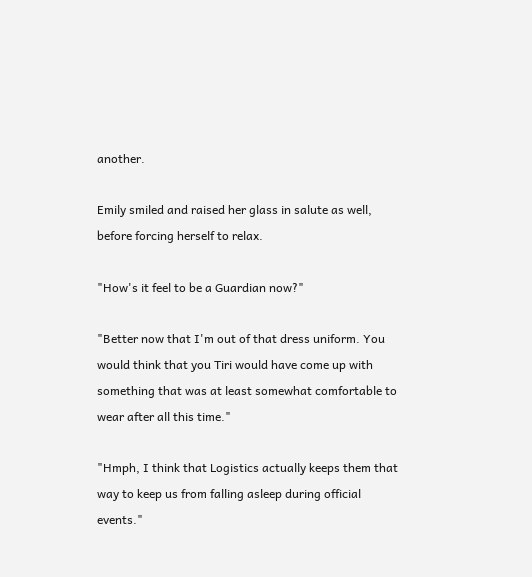another.

Emily smiled and raised her glass in salute as well, before forcing herself to relax.

"How's it feel to be a Guardian now?"

"Better now that I'm out of that dress uniform. You would think that you Tiri would have come up with something that was at least somewhat comfortable to wear after all this time."

"Hmph, I think that Logistics actually keeps them that way to keep us from falling asleep during official events."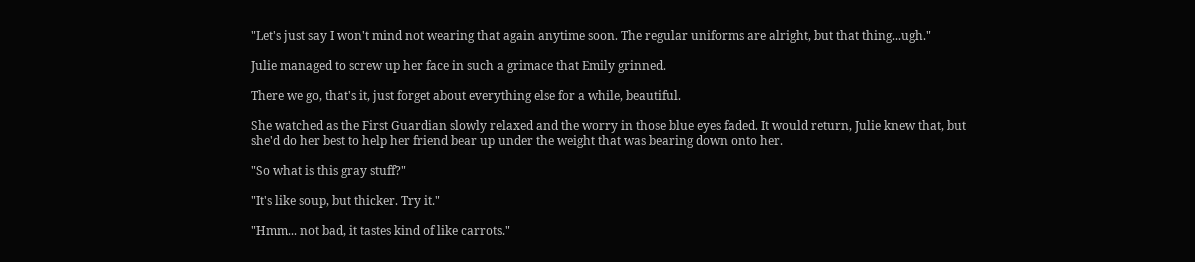"Let's just say I won't mind not wearing that again anytime soon. The regular uniforms are alright, but that thing...ugh."

Julie managed to screw up her face in such a grimace that Emily grinned.

There we go, that's it, just forget about everything else for a while, beautiful.

She watched as the First Guardian slowly relaxed and the worry in those blue eyes faded. It would return, Julie knew that, but she'd do her best to help her friend bear up under the weight that was bearing down onto her.

"So what is this gray stuff?"

"It's like soup, but thicker. Try it."

"Hmm... not bad, it tastes kind of like carrots."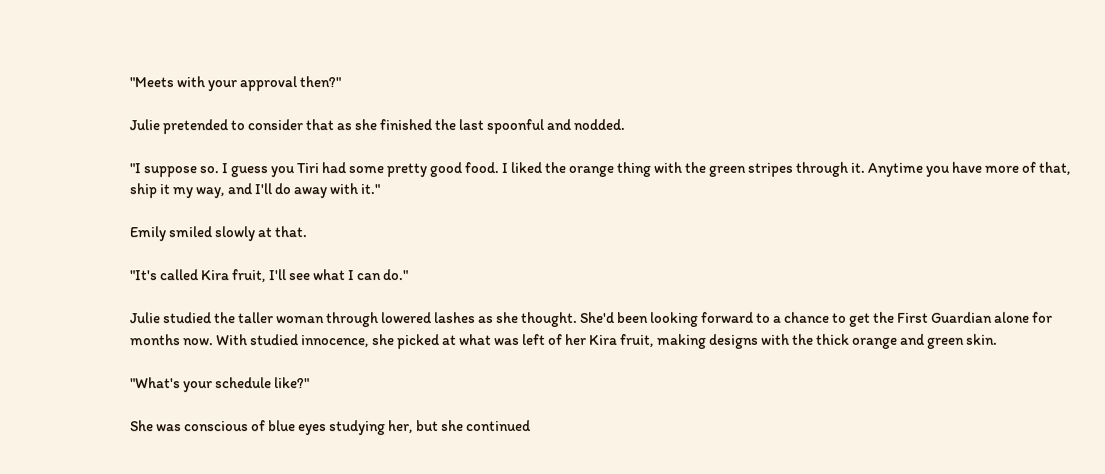"Meets with your approval then?"

Julie pretended to consider that as she finished the last spoonful and nodded.

"I suppose so. I guess you Tiri had some pretty good food. I liked the orange thing with the green stripes through it. Anytime you have more of that, ship it my way, and I'll do away with it."

Emily smiled slowly at that.

"It's called Kira fruit, I'll see what I can do."

Julie studied the taller woman through lowered lashes as she thought. She'd been looking forward to a chance to get the First Guardian alone for months now. With studied innocence, she picked at what was left of her Kira fruit, making designs with the thick orange and green skin.

"What's your schedule like?"

She was conscious of blue eyes studying her, but she continued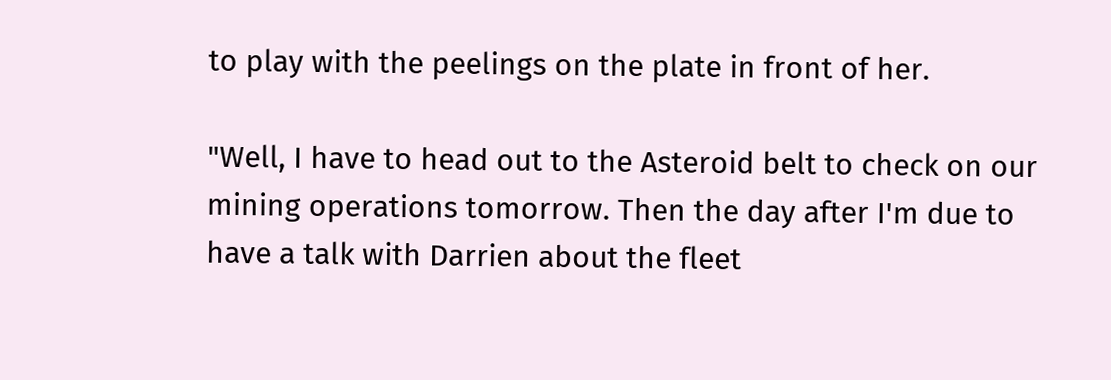to play with the peelings on the plate in front of her.

"Well, I have to head out to the Asteroid belt to check on our mining operations tomorrow. Then the day after I'm due to have a talk with Darrien about the fleet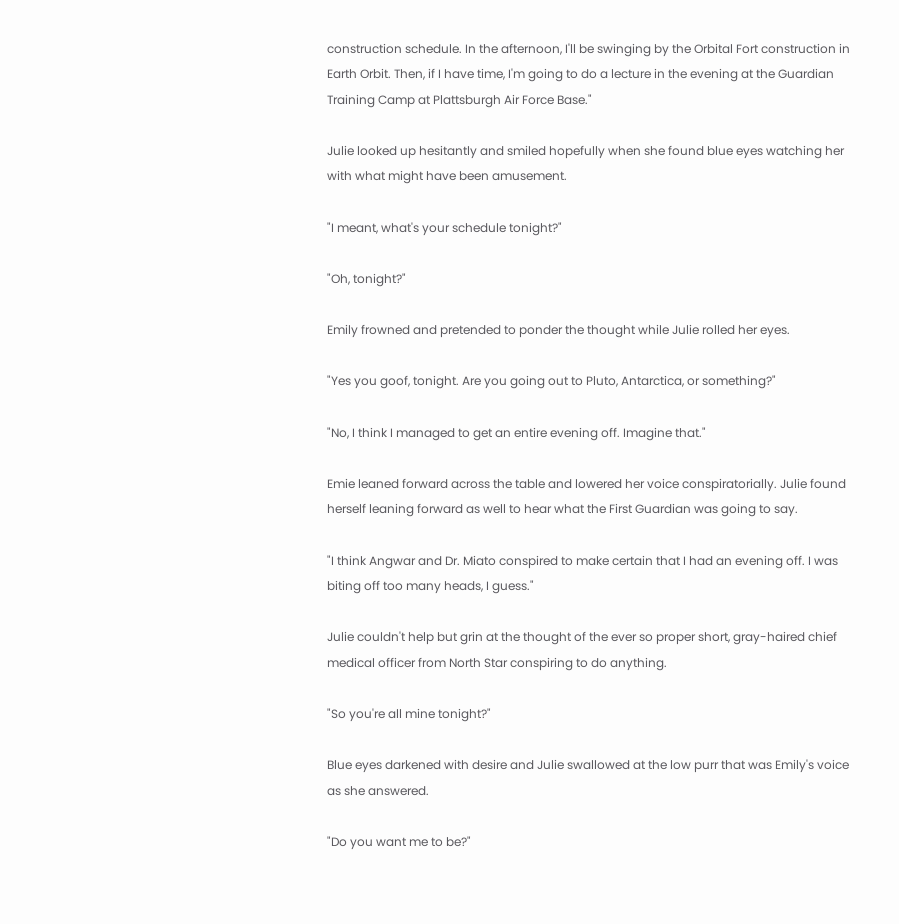construction schedule. In the afternoon, I'll be swinging by the Orbital Fort construction in Earth Orbit. Then, if I have time, I'm going to do a lecture in the evening at the Guardian Training Camp at Plattsburgh Air Force Base."

Julie looked up hesitantly and smiled hopefully when she found blue eyes watching her with what might have been amusement.

"I meant, what's your schedule tonight?"

"Oh, tonight?"

Emily frowned and pretended to ponder the thought while Julie rolled her eyes.

"Yes you goof, tonight. Are you going out to Pluto, Antarctica, or something?"

"No, I think I managed to get an entire evening off. Imagine that."

Emie leaned forward across the table and lowered her voice conspiratorially. Julie found herself leaning forward as well to hear what the First Guardian was going to say.

"I think Angwar and Dr. Miato conspired to make certain that I had an evening off. I was biting off too many heads, I guess."

Julie couldn't help but grin at the thought of the ever so proper short, gray-haired chief medical officer from North Star conspiring to do anything.

"So you're all mine tonight?"

Blue eyes darkened with desire and Julie swallowed at the low purr that was Emily's voice as she answered.

"Do you want me to be?"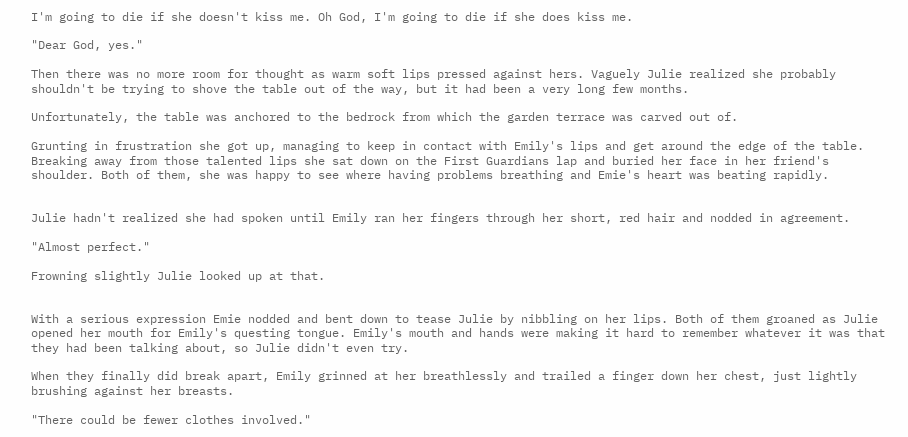I'm going to die if she doesn't kiss me. Oh God, I'm going to die if she does kiss me.

"Dear God, yes."

Then there was no more room for thought as warm soft lips pressed against hers. Vaguely Julie realized she probably shouldn't be trying to shove the table out of the way, but it had been a very long few months.

Unfortunately, the table was anchored to the bedrock from which the garden terrace was carved out of.

Grunting in frustration she got up, managing to keep in contact with Emily's lips and get around the edge of the table. Breaking away from those talented lips she sat down on the First Guardians lap and buried her face in her friend's shoulder. Both of them, she was happy to see where having problems breathing and Emie's heart was beating rapidly.


Julie hadn't realized she had spoken until Emily ran her fingers through her short, red hair and nodded in agreement.

"Almost perfect."

Frowning slightly Julie looked up at that.


With a serious expression Emie nodded and bent down to tease Julie by nibbling on her lips. Both of them groaned as Julie opened her mouth for Emily's questing tongue. Emily's mouth and hands were making it hard to remember whatever it was that they had been talking about, so Julie didn't even try.

When they finally did break apart, Emily grinned at her breathlessly and trailed a finger down her chest, just lightly brushing against her breasts.

"There could be fewer clothes involved."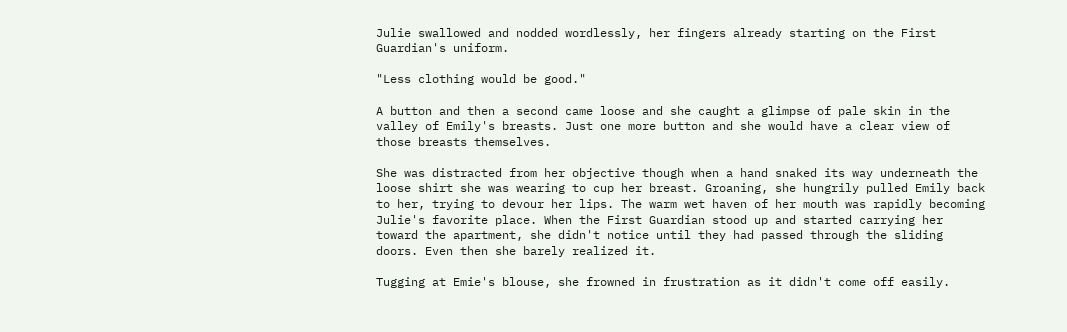Julie swallowed and nodded wordlessly, her fingers already starting on the First Guardian's uniform.

"Less clothing would be good."

A button and then a second came loose and she caught a glimpse of pale skin in the valley of Emily's breasts. Just one more button and she would have a clear view of those breasts themselves.

She was distracted from her objective though when a hand snaked its way underneath the loose shirt she was wearing to cup her breast. Groaning, she hungrily pulled Emily back to her, trying to devour her lips. The warm wet haven of her mouth was rapidly becoming Julie's favorite place. When the First Guardian stood up and started carrying her toward the apartment, she didn't notice until they had passed through the sliding doors. Even then she barely realized it.

Tugging at Emie's blouse, she frowned in frustration as it didn't come off easily.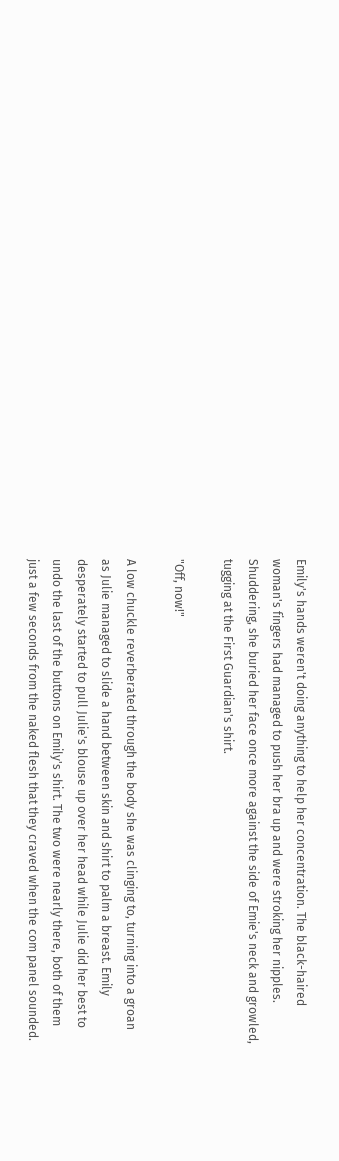Emily's hands weren't doing anything to help her concentration. The black-haired woman's fingers had managed to push her bra up and were stroking her nipples. Shuddering, she buried her face once more against the side of Emie's neck and growled, tugging at the First Guardian's shirt.

"Off, now!"

A low chuckle reverberated through the body she was clinging to, turning into a groan as Julie managed to slide a hand between skin and shirt to palm a breast. Emily desperately started to pull Julie's blouse up over her head while Julie did her best to undo the last of the buttons on Emily's shirt. The two were nearly there, both of them just a few seconds from the naked flesh that they craved when the com panel sounded.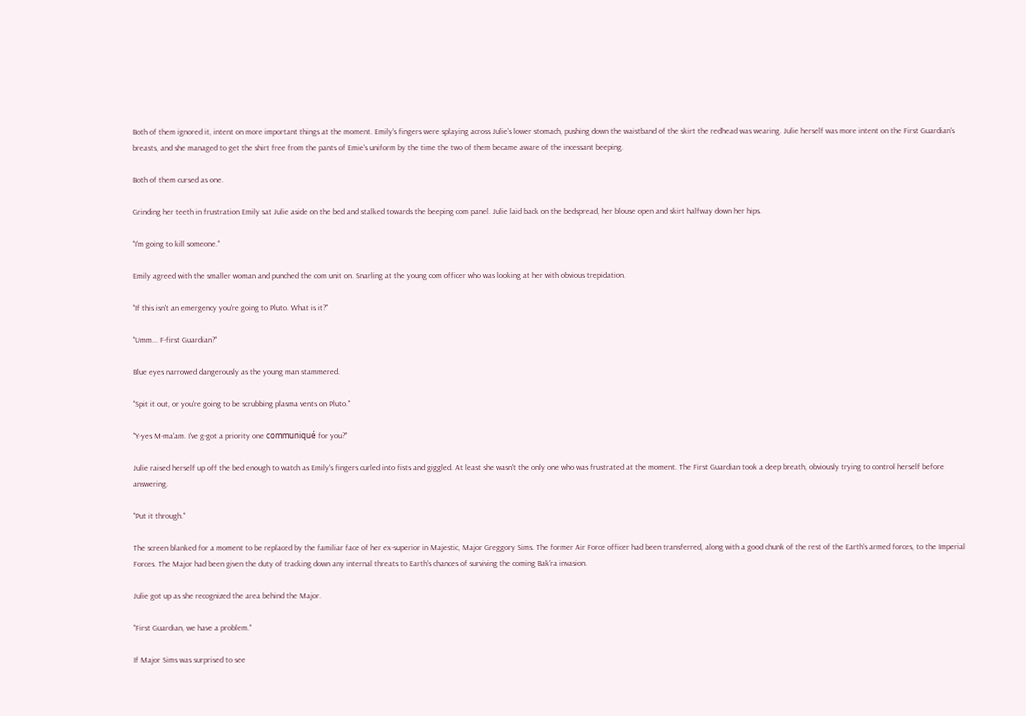Both of them ignored it, intent on more important things at the moment. Emily's fingers were splaying across Julie's lower stomach, pushing down the waistband of the skirt the redhead was wearing. Julie herself was more intent on the First Guardian's breasts, and she managed to get the shirt free from the pants of Emie's uniform by the time the two of them became aware of the incessant beeping.

Both of them cursed as one.

Grinding her teeth in frustration Emily sat Julie aside on the bed and stalked towards the beeping com panel. Julie laid back on the bedspread, her blouse open and skirt halfway down her hips.

"I'm going to kill someone."

Emily agreed with the smaller woman and punched the com unit on. Snarling at the young com officer who was looking at her with obvious trepidation.

"If this isn't an emergency you're going to Pluto. What is it?"

"Umm... F-first Guardian?"

Blue eyes narrowed dangerously as the young man stammered.

"Spit it out, or you're going to be scrubbing plasma vents on Pluto."

"Y-yes M-ma'am. I've g-got a priority one communiqué for you?"

Julie raised herself up off the bed enough to watch as Emily's fingers curled into fists and giggled. At least she wasn't the only one who was frustrated at the moment. The First Guardian took a deep breath, obviously trying to control herself before answering.

"Put it through."

The screen blanked for a moment to be replaced by the familiar face of her ex-superior in Majestic, Major Greggory Sims. The former Air Force officer had been transferred, along with a good chunk of the rest of the Earth's armed forces, to the Imperial Forces. The Major had been given the duty of tracking down any internal threats to Earth's chances of surviving the coming Bak'ra invasion.

Julie got up as she recognized the area behind the Major.

"First Guardian, we have a problem."

If Major Sims was surprised to see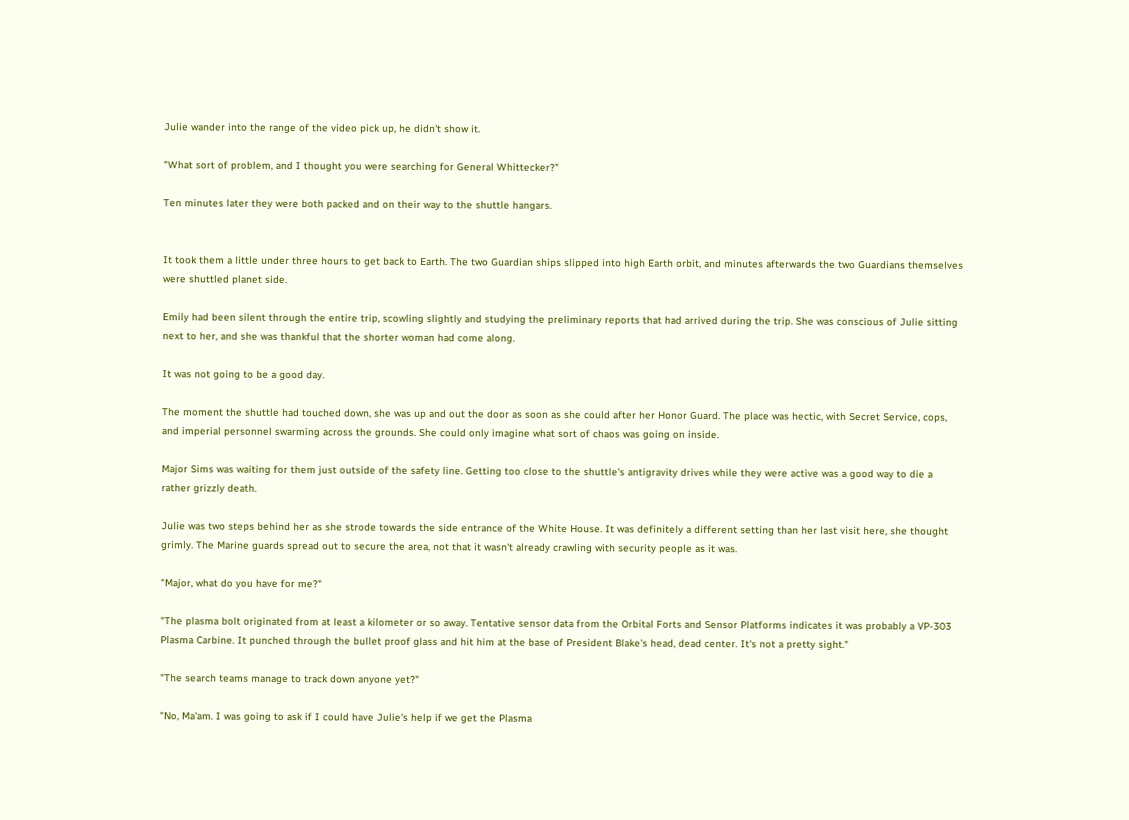Julie wander into the range of the video pick up, he didn't show it.

"What sort of problem, and I thought you were searching for General Whittecker?"

Ten minutes later they were both packed and on their way to the shuttle hangars.


It took them a little under three hours to get back to Earth. The two Guardian ships slipped into high Earth orbit, and minutes afterwards the two Guardians themselves were shuttled planet side.

Emily had been silent through the entire trip, scowling slightly and studying the preliminary reports that had arrived during the trip. She was conscious of Julie sitting next to her, and she was thankful that the shorter woman had come along.

It was not going to be a good day.

The moment the shuttle had touched down, she was up and out the door as soon as she could after her Honor Guard. The place was hectic, with Secret Service, cops, and imperial personnel swarming across the grounds. She could only imagine what sort of chaos was going on inside.

Major Sims was waiting for them just outside of the safety line. Getting too close to the shuttle's antigravity drives while they were active was a good way to die a rather grizzly death.

Julie was two steps behind her as she strode towards the side entrance of the White House. It was definitely a different setting than her last visit here, she thought grimly. The Marine guards spread out to secure the area, not that it wasn't already crawling with security people as it was.

"Major, what do you have for me?"

"The plasma bolt originated from at least a kilometer or so away. Tentative sensor data from the Orbital Forts and Sensor Platforms indicates it was probably a VP-303 Plasma Carbine. It punched through the bullet proof glass and hit him at the base of President Blake's head, dead center. It's not a pretty sight."

"The search teams manage to track down anyone yet?"

"No, Ma'am. I was going to ask if I could have Julie's help if we get the Plasma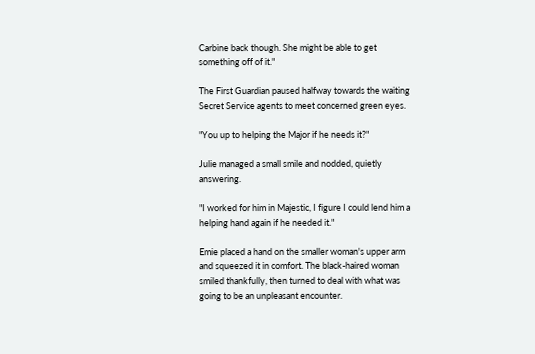Carbine back though. She might be able to get something off of it."

The First Guardian paused halfway towards the waiting Secret Service agents to meet concerned green eyes.

"You up to helping the Major if he needs it?"

Julie managed a small smile and nodded, quietly answering.

"I worked for him in Majestic, I figure I could lend him a helping hand again if he needed it."

Emie placed a hand on the smaller woman's upper arm and squeezed it in comfort. The black-haired woman smiled thankfully, then turned to deal with what was going to be an unpleasant encounter.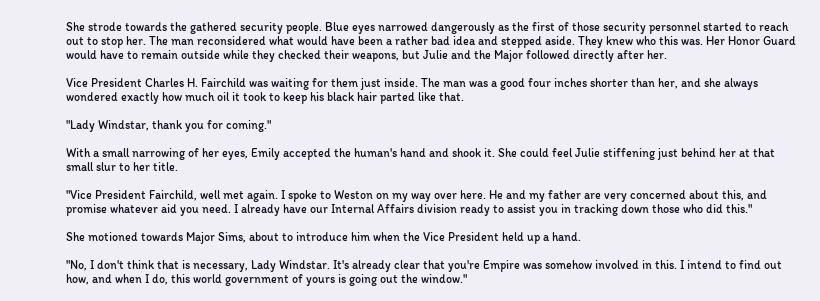She strode towards the gathered security people. Blue eyes narrowed dangerously as the first of those security personnel started to reach out to stop her. The man reconsidered what would have been a rather bad idea and stepped aside. They knew who this was. Her Honor Guard would have to remain outside while they checked their weapons, but Julie and the Major followed directly after her.

Vice President Charles H. Fairchild was waiting for them just inside. The man was a good four inches shorter than her, and she always wondered exactly how much oil it took to keep his black hair parted like that.

"Lady Windstar, thank you for coming."

With a small narrowing of her eyes, Emily accepted the human's hand and shook it. She could feel Julie stiffening just behind her at that small slur to her title.

"Vice President Fairchild, well met again. I spoke to Weston on my way over here. He and my father are very concerned about this, and promise whatever aid you need. I already have our Internal Affairs division ready to assist you in tracking down those who did this."

She motioned towards Major Sims, about to introduce him when the Vice President held up a hand.

"No, I don't think that is necessary, Lady Windstar. It's already clear that you're Empire was somehow involved in this. I intend to find out how, and when I do, this world government of yours is going out the window."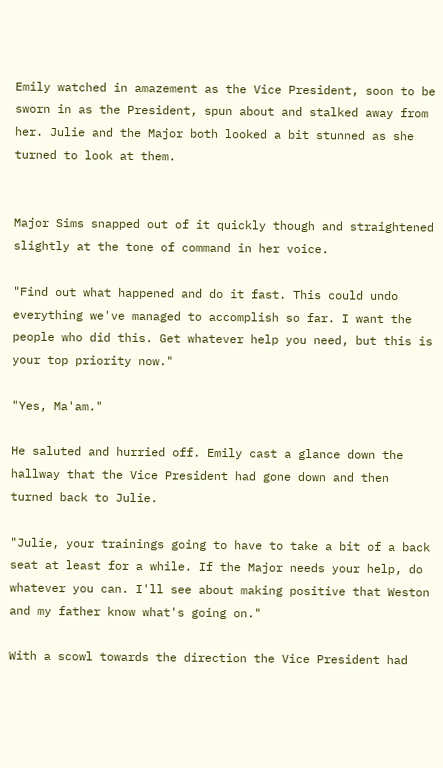Emily watched in amazement as the Vice President, soon to be sworn in as the President, spun about and stalked away from her. Julie and the Major both looked a bit stunned as she turned to look at them.


Major Sims snapped out of it quickly though and straightened slightly at the tone of command in her voice.

"Find out what happened and do it fast. This could undo everything we've managed to accomplish so far. I want the people who did this. Get whatever help you need, but this is your top priority now."

"Yes, Ma'am."

He saluted and hurried off. Emily cast a glance down the hallway that the Vice President had gone down and then turned back to Julie.

"Julie, your trainings going to have to take a bit of a back seat at least for a while. If the Major needs your help, do whatever you can. I'll see about making positive that Weston and my father know what's going on."

With a scowl towards the direction the Vice President had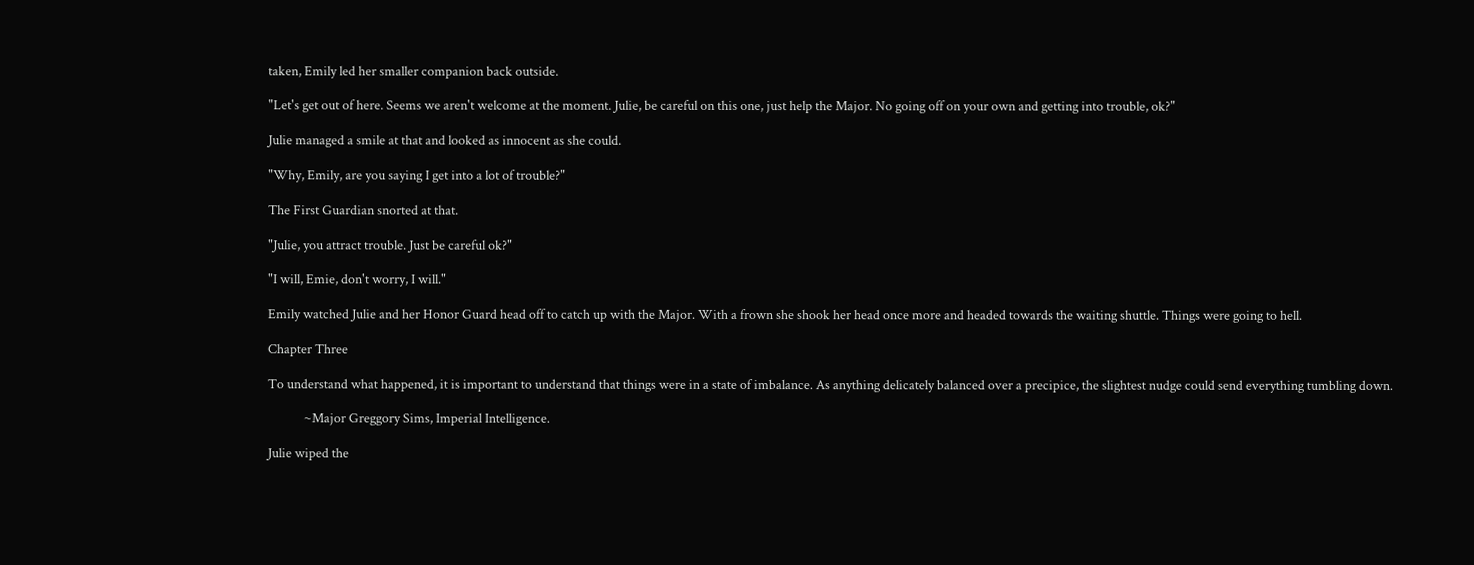taken, Emily led her smaller companion back outside.

"Let's get out of here. Seems we aren't welcome at the moment. Julie, be careful on this one, just help the Major. No going off on your own and getting into trouble, ok?"

Julie managed a smile at that and looked as innocent as she could.

"Why, Emily, are you saying I get into a lot of trouble?"

The First Guardian snorted at that.

"Julie, you attract trouble. Just be careful ok?"

"I will, Emie, don't worry, I will."

Emily watched Julie and her Honor Guard head off to catch up with the Major. With a frown she shook her head once more and headed towards the waiting shuttle. Things were going to hell.

Chapter Three

To understand what happened, it is important to understand that things were in a state of imbalance. As anything delicately balanced over a precipice, the slightest nudge could send everything tumbling down.

            ~Major Greggory Sims, Imperial Intelligence.

Julie wiped the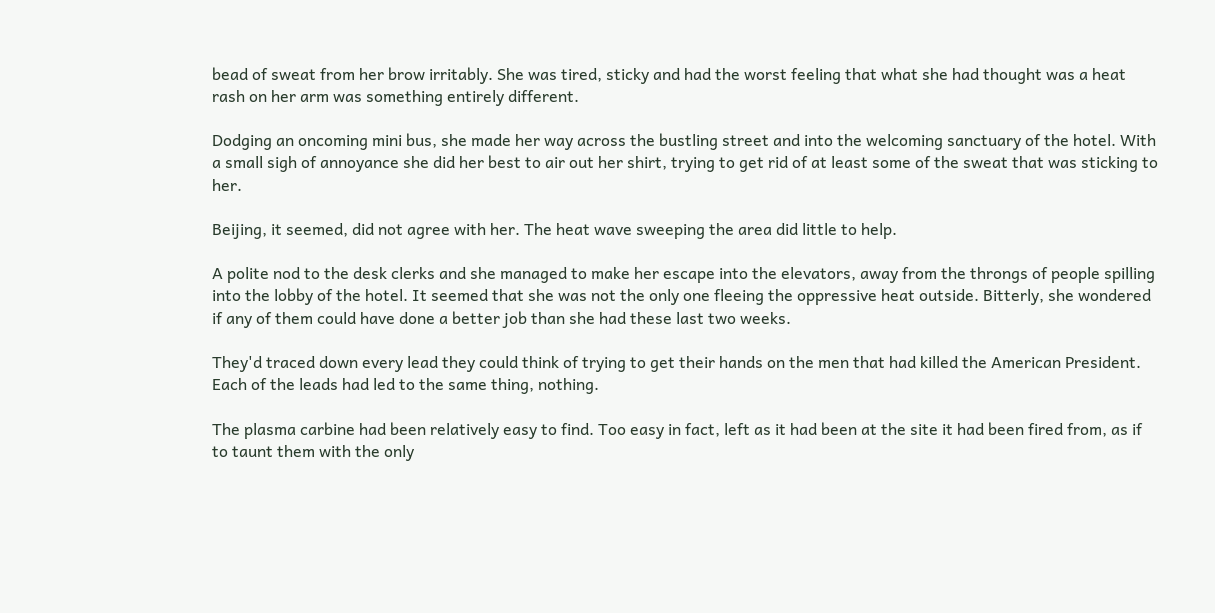bead of sweat from her brow irritably. She was tired, sticky and had the worst feeling that what she had thought was a heat rash on her arm was something entirely different.

Dodging an oncoming mini bus, she made her way across the bustling street and into the welcoming sanctuary of the hotel. With a small sigh of annoyance she did her best to air out her shirt, trying to get rid of at least some of the sweat that was sticking to her.

Beijing, it seemed, did not agree with her. The heat wave sweeping the area did little to help.

A polite nod to the desk clerks and she managed to make her escape into the elevators, away from the throngs of people spilling into the lobby of the hotel. It seemed that she was not the only one fleeing the oppressive heat outside. Bitterly, she wondered if any of them could have done a better job than she had these last two weeks.

They'd traced down every lead they could think of trying to get their hands on the men that had killed the American President. Each of the leads had led to the same thing, nothing.

The plasma carbine had been relatively easy to find. Too easy in fact, left as it had been at the site it had been fired from, as if to taunt them with the only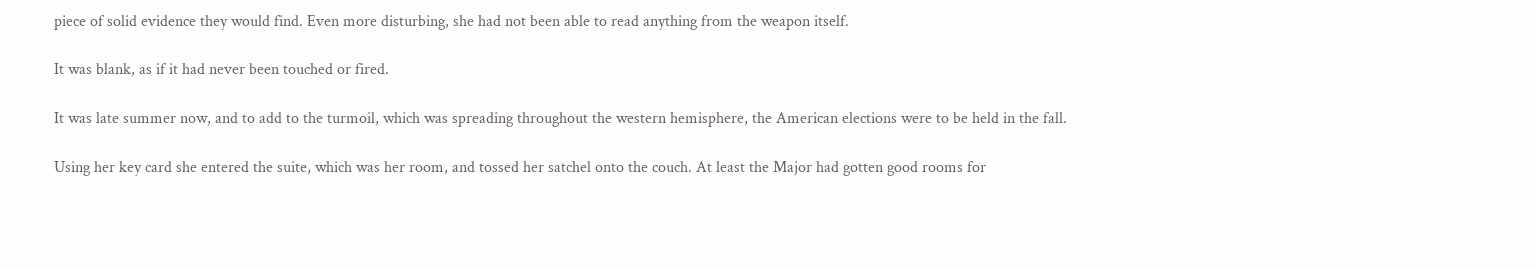piece of solid evidence they would find. Even more disturbing, she had not been able to read anything from the weapon itself.

It was blank, as if it had never been touched or fired.

It was late summer now, and to add to the turmoil, which was spreading throughout the western hemisphere, the American elections were to be held in the fall.

Using her key card she entered the suite, which was her room, and tossed her satchel onto the couch. At least the Major had gotten good rooms for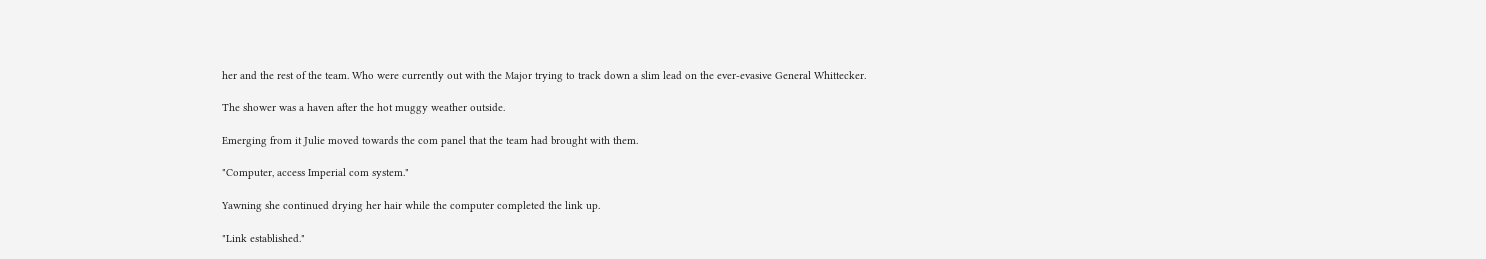her and the rest of the team. Who were currently out with the Major trying to track down a slim lead on the ever-evasive General Whittecker.

The shower was a haven after the hot muggy weather outside.

Emerging from it Julie moved towards the com panel that the team had brought with them.

"Computer, access Imperial com system."

Yawning she continued drying her hair while the computer completed the link up.

"Link established."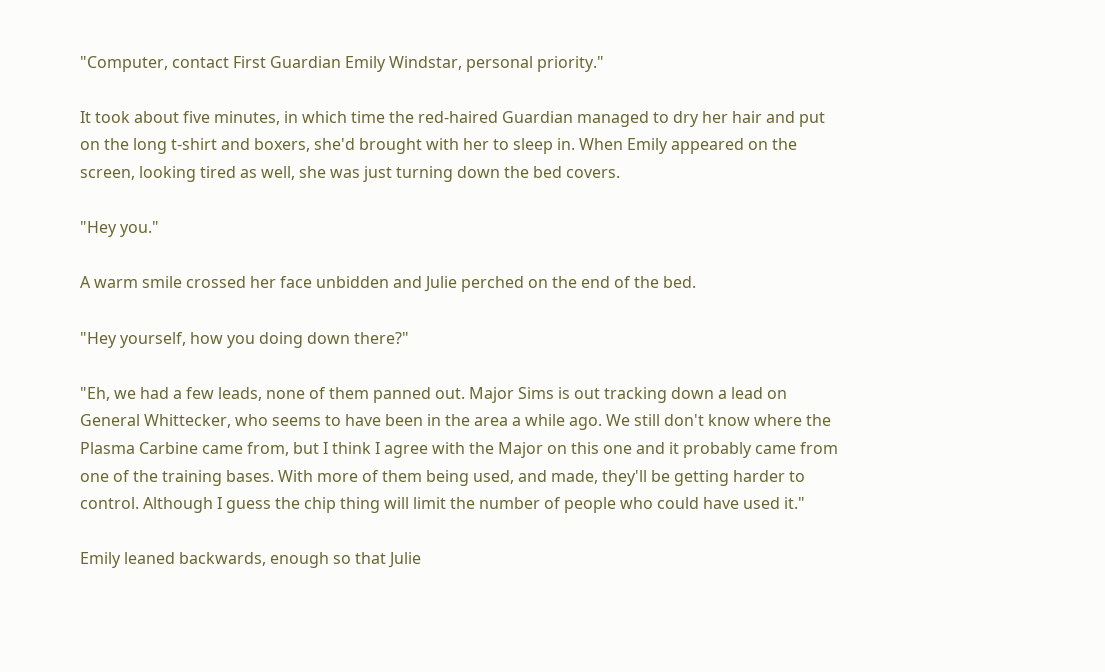"Computer, contact First Guardian Emily Windstar, personal priority."

It took about five minutes, in which time the red-haired Guardian managed to dry her hair and put on the long t-shirt and boxers, she'd brought with her to sleep in. When Emily appeared on the screen, looking tired as well, she was just turning down the bed covers.

"Hey you."

A warm smile crossed her face unbidden and Julie perched on the end of the bed.

"Hey yourself, how you doing down there?"

"Eh, we had a few leads, none of them panned out. Major Sims is out tracking down a lead on General Whittecker, who seems to have been in the area a while ago. We still don't know where the Plasma Carbine came from, but I think I agree with the Major on this one and it probably came from one of the training bases. With more of them being used, and made, they'll be getting harder to control. Although I guess the chip thing will limit the number of people who could have used it."

Emily leaned backwards, enough so that Julie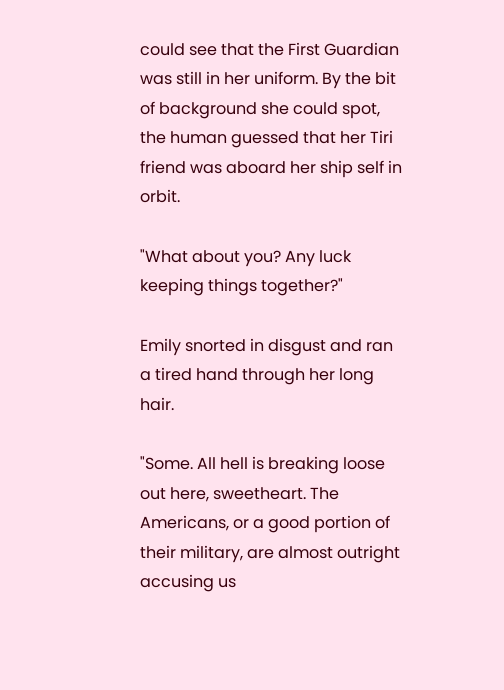could see that the First Guardian was still in her uniform. By the bit of background she could spot, the human guessed that her Tiri friend was aboard her ship self in orbit.

"What about you? Any luck keeping things together?"

Emily snorted in disgust and ran a tired hand through her long hair.

"Some. All hell is breaking loose out here, sweetheart. The Americans, or a good portion of their military, are almost outright accusing us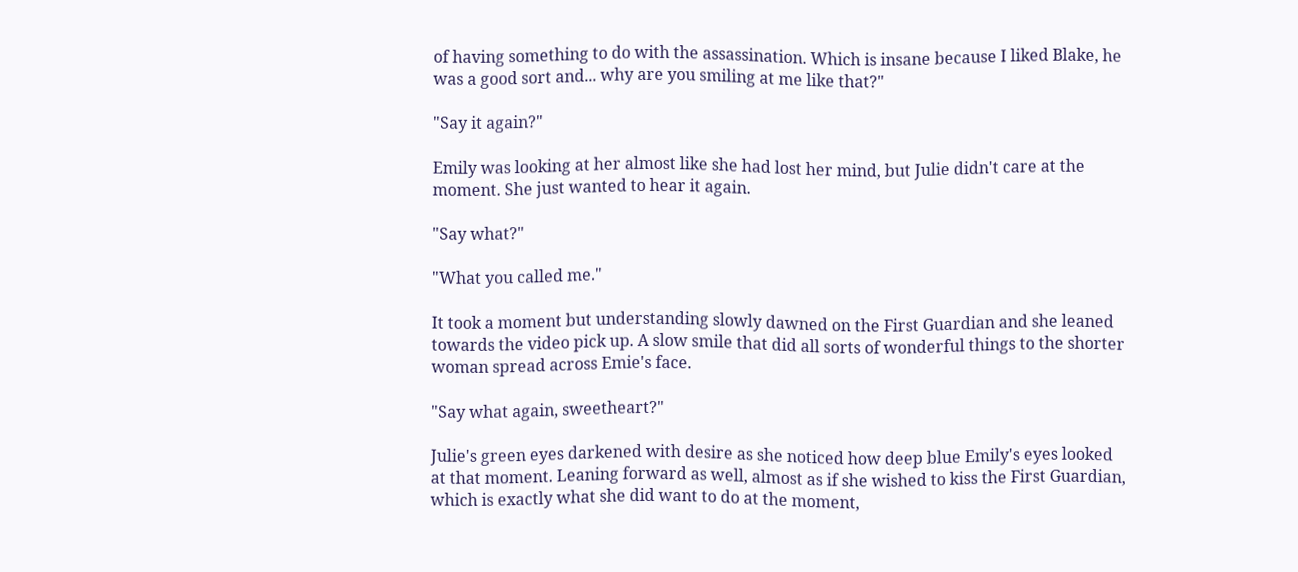of having something to do with the assassination. Which is insane because I liked Blake, he was a good sort and... why are you smiling at me like that?"

"Say it again?"

Emily was looking at her almost like she had lost her mind, but Julie didn't care at the moment. She just wanted to hear it again.

"Say what?"

"What you called me."

It took a moment but understanding slowly dawned on the First Guardian and she leaned towards the video pick up. A slow smile that did all sorts of wonderful things to the shorter woman spread across Emie's face.

"Say what again, sweetheart?"

Julie's green eyes darkened with desire as she noticed how deep blue Emily's eyes looked at that moment. Leaning forward as well, almost as if she wished to kiss the First Guardian, which is exactly what she did want to do at the moment,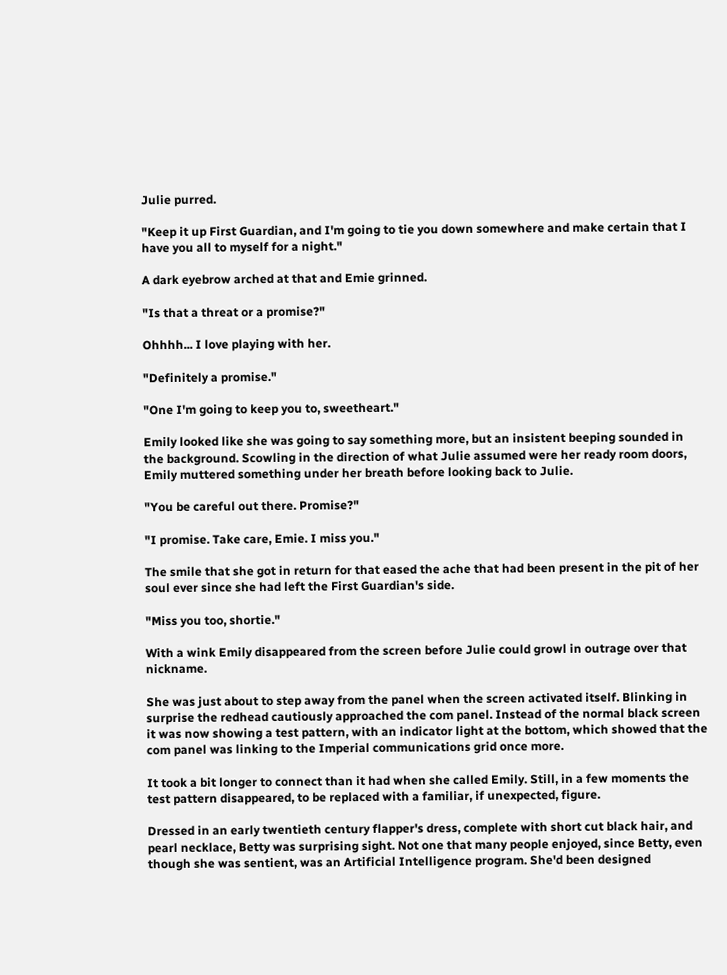Julie purred.

"Keep it up First Guardian, and I'm going to tie you down somewhere and make certain that I have you all to myself for a night."

A dark eyebrow arched at that and Emie grinned.

"Is that a threat or a promise?"

Ohhhh... I love playing with her.

"Definitely a promise."

"One I'm going to keep you to, sweetheart."

Emily looked like she was going to say something more, but an insistent beeping sounded in the background. Scowling in the direction of what Julie assumed were her ready room doors, Emily muttered something under her breath before looking back to Julie.

"You be careful out there. Promise?"

"I promise. Take care, Emie. I miss you."

The smile that she got in return for that eased the ache that had been present in the pit of her soul ever since she had left the First Guardian's side.

"Miss you too, shortie."

With a wink Emily disappeared from the screen before Julie could growl in outrage over that nickname.

She was just about to step away from the panel when the screen activated itself. Blinking in surprise the redhead cautiously approached the com panel. Instead of the normal black screen it was now showing a test pattern, with an indicator light at the bottom, which showed that the com panel was linking to the Imperial communications grid once more.

It took a bit longer to connect than it had when she called Emily. Still, in a few moments the test pattern disappeared, to be replaced with a familiar, if unexpected, figure.

Dressed in an early twentieth century flapper's dress, complete with short cut black hair, and pearl necklace, Betty was surprising sight. Not one that many people enjoyed, since Betty, even though she was sentient, was an Artificial Intelligence program. She'd been designed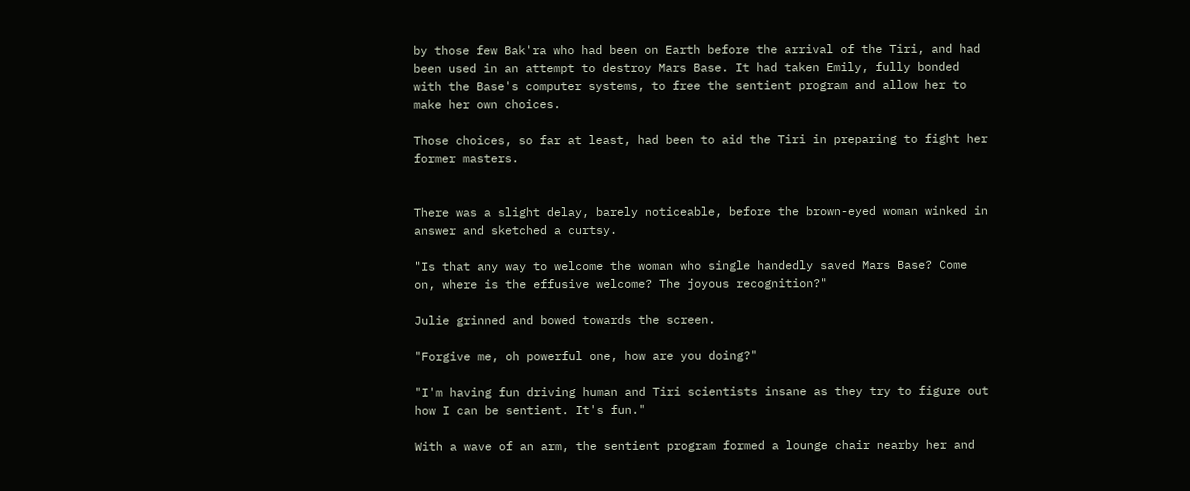by those few Bak'ra who had been on Earth before the arrival of the Tiri, and had been used in an attempt to destroy Mars Base. It had taken Emily, fully bonded with the Base's computer systems, to free the sentient program and allow her to make her own choices.

Those choices, so far at least, had been to aid the Tiri in preparing to fight her former masters.


There was a slight delay, barely noticeable, before the brown-eyed woman winked in answer and sketched a curtsy.

"Is that any way to welcome the woman who single handedly saved Mars Base? Come on, where is the effusive welcome? The joyous recognition?"

Julie grinned and bowed towards the screen.

"Forgive me, oh powerful one, how are you doing?"

"I'm having fun driving human and Tiri scientists insane as they try to figure out how I can be sentient. It's fun."

With a wave of an arm, the sentient program formed a lounge chair nearby her and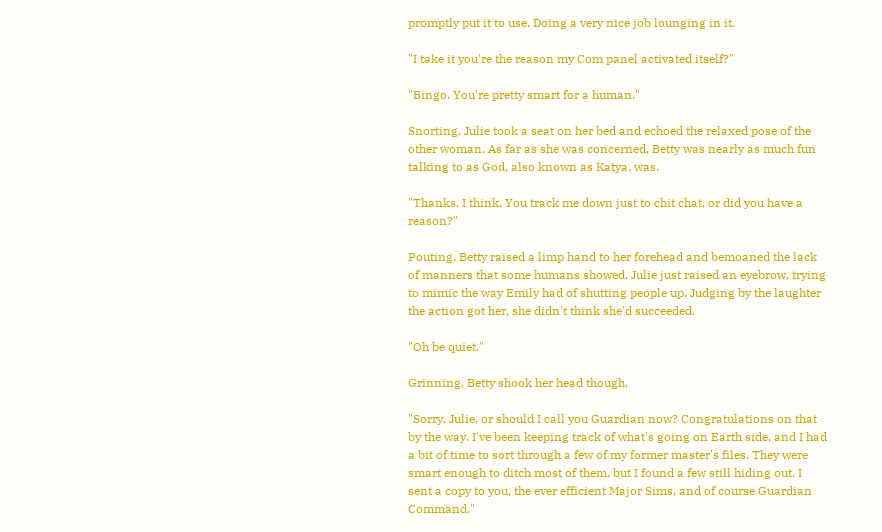promptly put it to use. Doing a very nice job lounging in it.

"I take it you're the reason my Com panel activated itself?"

"Bingo. You're pretty smart for a human."

Snorting, Julie took a seat on her bed and echoed the relaxed pose of the other woman. As far as she was concerned, Betty was nearly as much fun talking to as God, also known as Katya, was.

"Thanks, I think. You track me down just to chit chat, or did you have a reason?"

Pouting, Betty raised a limp hand to her forehead and bemoaned the lack of manners that some humans showed. Julie just raised an eyebrow, trying to mimic the way Emily had of shutting people up. Judging by the laughter the action got her, she didn't think she'd succeeded.

"Oh be quiet."

Grinning, Betty shook her head though.

"Sorry, Julie, or should I call you Guardian now? Congratulations on that by the way. I've been keeping track of what's going on Earth side, and I had a bit of time to sort through a few of my former master's files. They were smart enough to ditch most of them, but I found a few still hiding out. I sent a copy to you, the ever efficient Major Sims, and of course Guardian Command."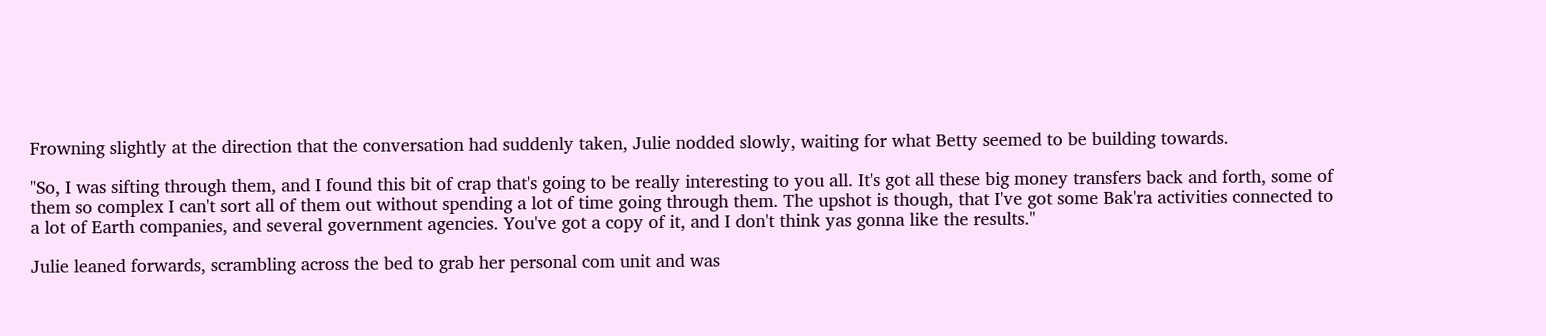Frowning slightly at the direction that the conversation had suddenly taken, Julie nodded slowly, waiting for what Betty seemed to be building towards.

"So, I was sifting through them, and I found this bit of crap that's going to be really interesting to you all. It's got all these big money transfers back and forth, some of them so complex I can't sort all of them out without spending a lot of time going through them. The upshot is though, that I've got some Bak'ra activities connected to a lot of Earth companies, and several government agencies. You've got a copy of it, and I don't think yas gonna like the results."

Julie leaned forwards, scrambling across the bed to grab her personal com unit and was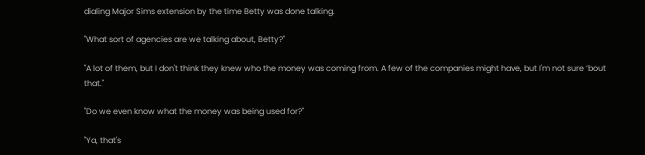dialing Major Sims extension by the time Betty was done talking.

"What sort of agencies are we talking about, Betty?"

"A lot of them, but I don't think they knew who the money was coming from. A few of the companies might have, but I'm not sure ‘bout that."

"Do we even know what the money was being used for?"

"Ya, that's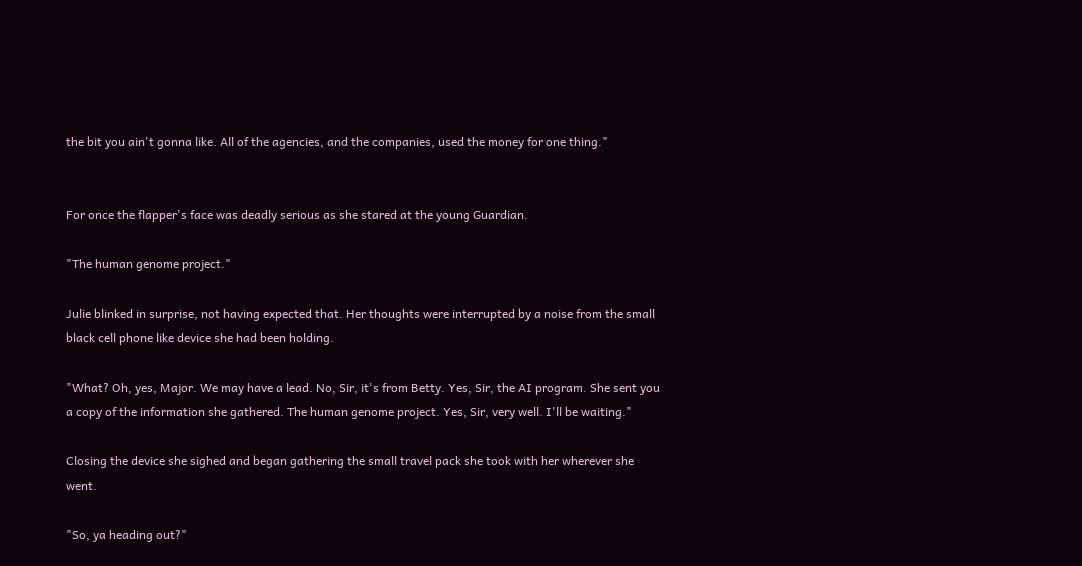the bit you ain't gonna like. All of the agencies, and the companies, used the money for one thing."


For once the flapper's face was deadly serious as she stared at the young Guardian.

"The human genome project."

Julie blinked in surprise, not having expected that. Her thoughts were interrupted by a noise from the small black cell phone like device she had been holding.

"What? Oh, yes, Major. We may have a lead. No, Sir, it's from Betty. Yes, Sir, the AI program. She sent you a copy of the information she gathered. The human genome project. Yes, Sir, very well. I'll be waiting."

Closing the device she sighed and began gathering the small travel pack she took with her wherever she went.

"So, ya heading out?"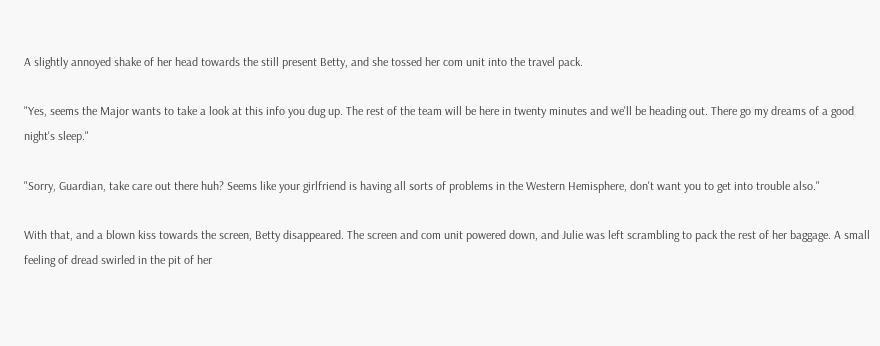A slightly annoyed shake of her head towards the still present Betty, and she tossed her com unit into the travel pack.

"Yes, seems the Major wants to take a look at this info you dug up. The rest of the team will be here in twenty minutes and we'll be heading out. There go my dreams of a good night's sleep."

"Sorry, Guardian, take care out there huh? Seems like your girlfriend is having all sorts of problems in the Western Hemisphere, don't want you to get into trouble also."

With that, and a blown kiss towards the screen, Betty disappeared. The screen and com unit powered down, and Julie was left scrambling to pack the rest of her baggage. A small feeling of dread swirled in the pit of her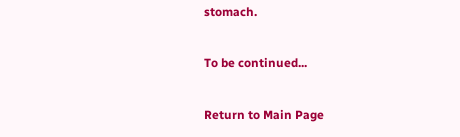stomach.

To be continued...

Return to Main Page